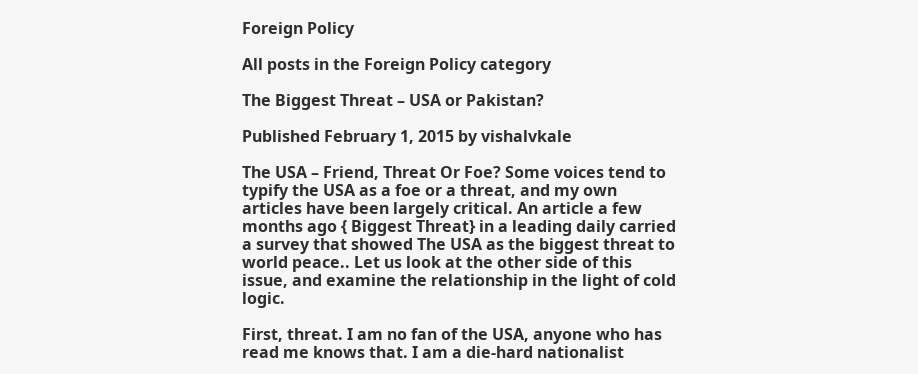Foreign Policy

All posts in the Foreign Policy category

The Biggest Threat – USA or Pakistan?

Published February 1, 2015 by vishalvkale

The USA – Friend, Threat Or Foe? Some voices tend to typify the USA as a foe or a threat, and my own articles have been largely critical. An article a few months ago { Biggest Threat} in a leading daily carried a survey that showed The USA as the biggest threat to world peace.. Let us look at the other side of this issue, and examine the relationship in the light of cold logic.

First, threat. I am no fan of the USA, anyone who has read me knows that. I am a die-hard nationalist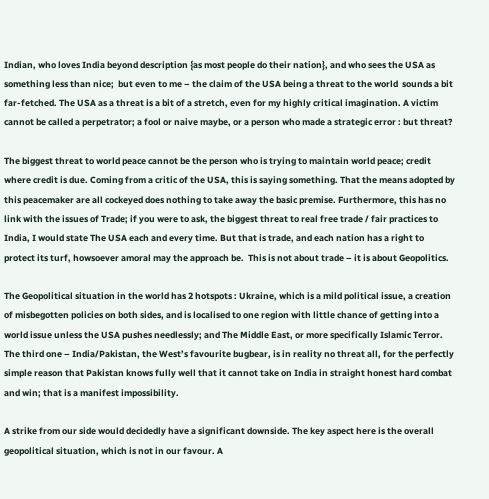Indian, who loves India beyond description {as most people do their nation}, and who sees the USA as something less than nice;  but even to me – the claim of the USA being a threat to the world  sounds a bit far-fetched. The USA as a threat is a bit of a stretch, even for my highly critical imagination. A victim cannot be called a perpetrator; a fool or naive maybe, or a person who made a strategic error : but threat?

The biggest threat to world peace cannot be the person who is trying to maintain world peace; credit where credit is due. Coming from a critic of the USA, this is saying something. That the means adopted by this peacemaker are all cockeyed does nothing to take away the basic premise. Furthermore, this has no link with the issues of Trade; if you were to ask, the biggest threat to real free trade / fair practices to India, I would state The USA each and every time. But that is trade, and each nation has a right to protect its turf, howsoever amoral may the approach be.  This is not about trade – it is about Geopolitics.

The Geopolitical situation in the world has 2 hotspots : Ukraine, which is a mild political issue, a creation of misbegotten policies on both sides, and is localised to one region with little chance of getting into a world issue unless the USA pushes needlessly; and The Middle East, or more specifically Islamic Terror. The third one – India/Pakistan, the West’s favourite bugbear, is in reality no threat all, for the perfectly simple reason that Pakistan knows fully well that it cannot take on India in straight honest hard combat and win; that is a manifest impossibility.

A strike from our side would decidedly have a significant downside. The key aspect here is the overall geopolitical situation, which is not in our favour. A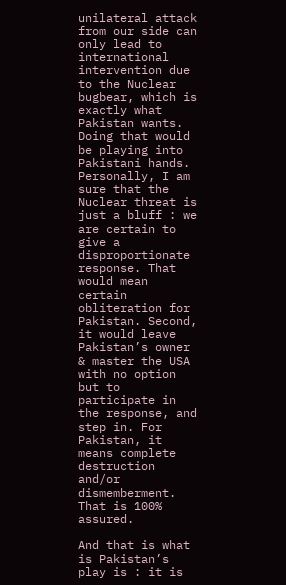unilateral attack from our side can only lead to international intervention due to the Nuclear bugbear, which is exactly what Pakistan wants. Doing that would be playing into Pakistani hands. Personally, I am sure that the Nuclear threat is just a bluff : we are certain to give a disproportionate response. That would mean certain obliteration for Pakistan. Second, it would leave Pakistan’s owner & master the USA with no option but to participate in the response, and step in. For Pakistan, it means complete destruction and/or dismemberment. That is 100% assured.

And that is what is Pakistan’s play is : it is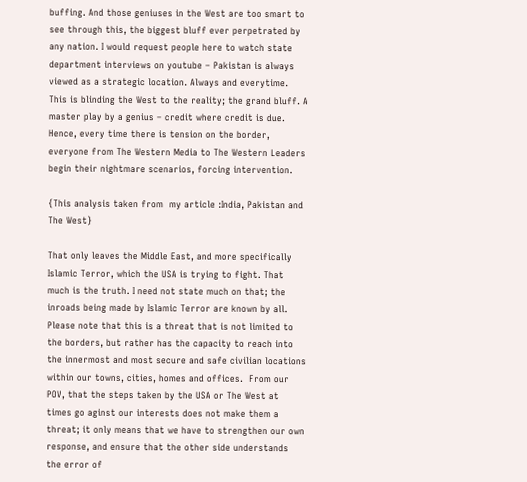buffing. And those geniuses in the West are too smart to see through this, the biggest bluff ever perpetrated by any nation. I would request people here to watch state department interviews on youtube – Pakistan is always viewed as a strategic location. Always and everytime. This is blinding the West to the reality; the grand bluff. A master play by a genius – credit where credit is due. Hence, every time there is tension on the border, everyone from The Western Media to The Western Leaders begin their nightmare scenarios, forcing intervention.

{This analysis taken from  my article :India, Pakistan and The West}

That only leaves the Middle East, and more specifically Islamic Terror, which the USA is trying to fight. That much is the truth. I need not state much on that; the inroads being made by Islamic Terror are known by all. Please note that this is a threat that is not limited to the borders, but rather has the capacity to reach into the innermost and most secure and safe civilian locations within our towns, cities, homes and offices.  From our POV, that the steps taken by the USA or The West at times go aginst our interests does not make them a threat; it only means that we have to strengthen our own response, and ensure that the other side understands the error of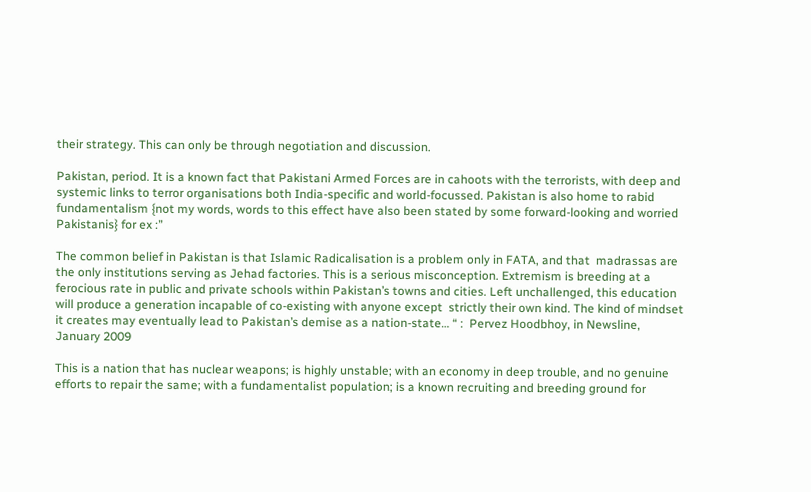their strategy. This can only be through negotiation and discussion.

Pakistan, period. It is a known fact that Pakistani Armed Forces are in cahoots with the terrorists, with deep and systemic links to terror organisations both India-specific and world-focussed. Pakistan is also home to rabid fundamentalism {not my words, words to this effect have also been stated by some forward-looking and worried Pakistanis} for ex :”

The common belief in Pakistan is that Islamic Radicalisation is a problem only in FATA, and that  madrassas are the only institutions serving as Jehad factories. This is a serious misconception. Extremism is breeding at a ferocious rate in public and private schools within Pakistan’s towns and cities. Left unchallenged, this education will produce a generation incapable of co-existing with anyone except  strictly their own kind. The kind of mindset it creates may eventually lead to Pakistan’s demise as a nation-state… “ :  Pervez Hoodbhoy, in Newsline,  January 2009

This is a nation that has nuclear weapons; is highly unstable; with an economy in deep trouble, and no genuine efforts to repair the same; with a fundamentalist population; is a known recruiting and breeding ground for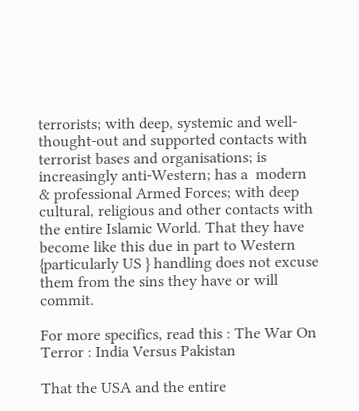terrorists; with deep, systemic and well-thought-out and supported contacts with terrorist bases and organisations; is increasingly anti-Western; has a  modern & professional Armed Forces; with deep cultural, religious and other contacts with the entire Islamic World. That they have become like this due in part to Western {particularly US } handling does not excuse them from the sins they have or will commit.

For more specifics, read this : The War On Terror : India Versus Pakistan

That the USA and the entire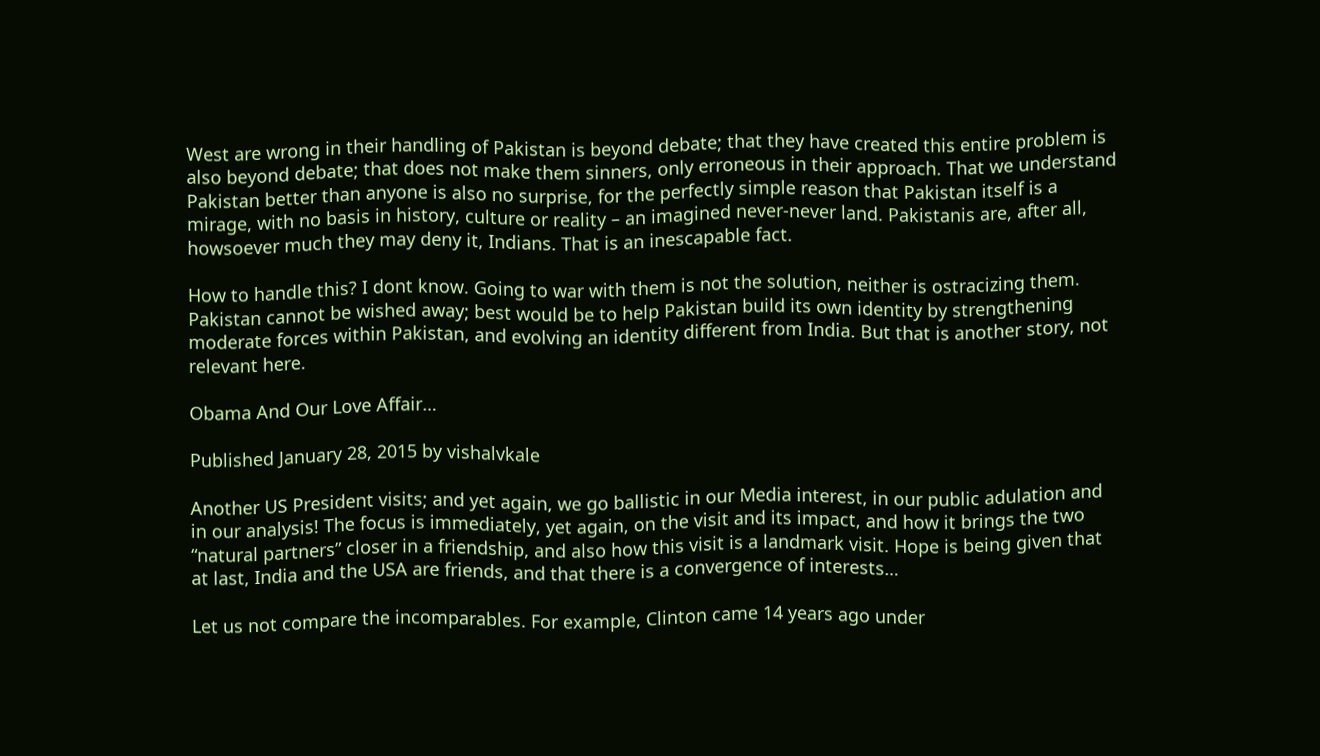West are wrong in their handling of Pakistan is beyond debate; that they have created this entire problem is also beyond debate; that does not make them sinners, only erroneous in their approach. That we understand Pakistan better than anyone is also no surprise, for the perfectly simple reason that Pakistan itself is a mirage, with no basis in history, culture or reality – an imagined never-never land. Pakistanis are, after all, howsoever much they may deny it, Indians. That is an inescapable fact.

How to handle this? I dont know. Going to war with them is not the solution, neither is ostracizing them. Pakistan cannot be wished away; best would be to help Pakistan build its own identity by strengthening moderate forces within Pakistan, and evolving an identity different from India. But that is another story, not relevant here.

Obama And Our Love Affair…

Published January 28, 2015 by vishalvkale

Another US President visits; and yet again, we go ballistic in our Media interest, in our public adulation and in our analysis! The focus is immediately, yet again, on the visit and its impact, and how it brings the two “natural partners” closer in a friendship, and also how this visit is a landmark visit. Hope is being given that at last, India and the USA are friends, and that there is a convergence of interests…

Let us not compare the incomparables. For example, Clinton came 14 years ago under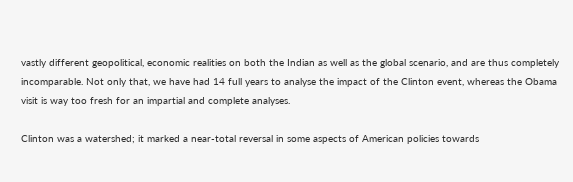vastly different geopolitical, economic realities on both the Indian as well as the global scenario, and are thus completely incomparable. Not only that, we have had 14 full years to analyse the impact of the Clinton event, whereas the Obama visit is way too fresh for an impartial and complete analyses.

Clinton was a watershed; it marked a near-total reversal in some aspects of American policies towards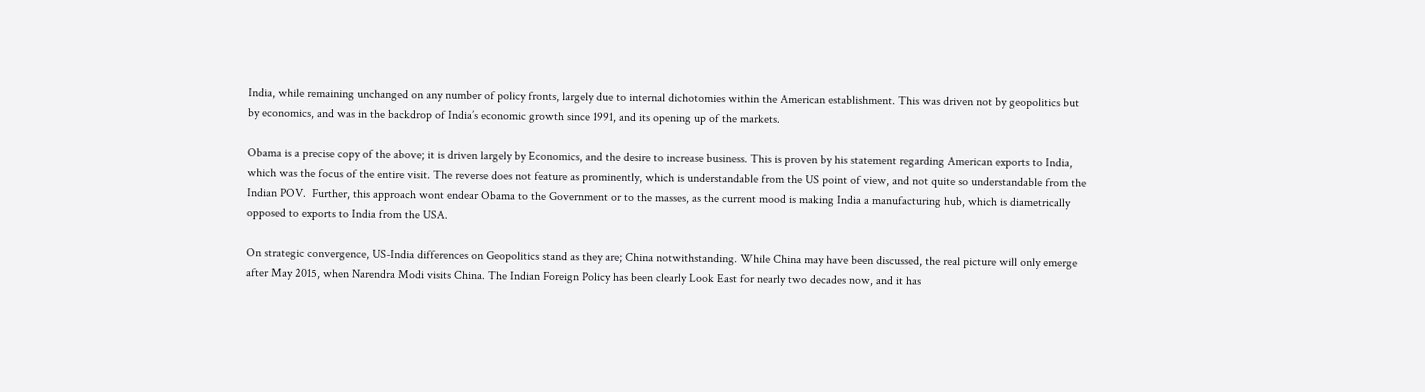India, while remaining unchanged on any number of policy fronts, largely due to internal dichotomies within the American establishment. This was driven not by geopolitics but by economics, and was in the backdrop of India’s economic growth since 1991, and its opening up of the markets.

Obama is a precise copy of the above; it is driven largely by Economics, and the desire to increase business. This is proven by his statement regarding American exports to India, which was the focus of the entire visit. The reverse does not feature as prominently, which is understandable from the US point of view, and not quite so understandable from the Indian POV.  Further, this approach wont endear Obama to the Government or to the masses, as the current mood is making India a manufacturing hub, which is diametrically opposed to exports to India from the USA.

On strategic convergence, US-India differences on Geopolitics stand as they are; China notwithstanding. While China may have been discussed, the real picture will only emerge after May 2015, when Narendra Modi visits China. The Indian Foreign Policy has been clearly Look East for nearly two decades now, and it has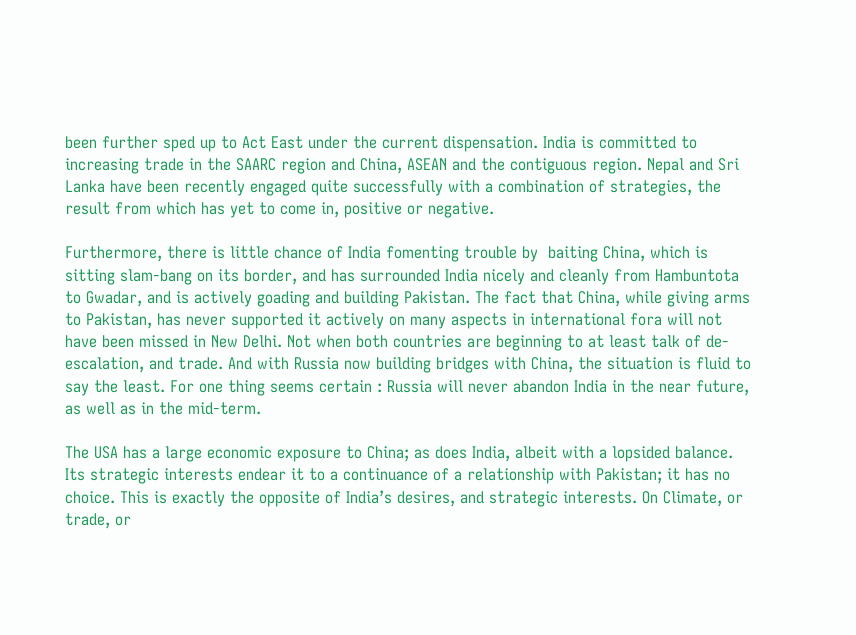been further sped up to Act East under the current dispensation. India is committed to increasing trade in the SAARC region and China, ASEAN and the contiguous region. Nepal and Sri Lanka have been recently engaged quite successfully with a combination of strategies, the result from which has yet to come in, positive or negative.

Furthermore, there is little chance of India fomenting trouble by  baiting China, which is sitting slam-bang on its border, and has surrounded India nicely and cleanly from Hambuntota to Gwadar, and is actively goading and building Pakistan. The fact that China, while giving arms to Pakistan, has never supported it actively on many aspects in international fora will not have been missed in New Delhi. Not when both countries are beginning to at least talk of de-escalation, and trade. And with Russia now building bridges with China, the situation is fluid to say the least. For one thing seems certain : Russia will never abandon India in the near future, as well as in the mid-term.

The USA has a large economic exposure to China; as does India, albeit with a lopsided balance. Its strategic interests endear it to a continuance of a relationship with Pakistan; it has no choice. This is exactly the opposite of India’s desires, and strategic interests. On Climate, or trade, or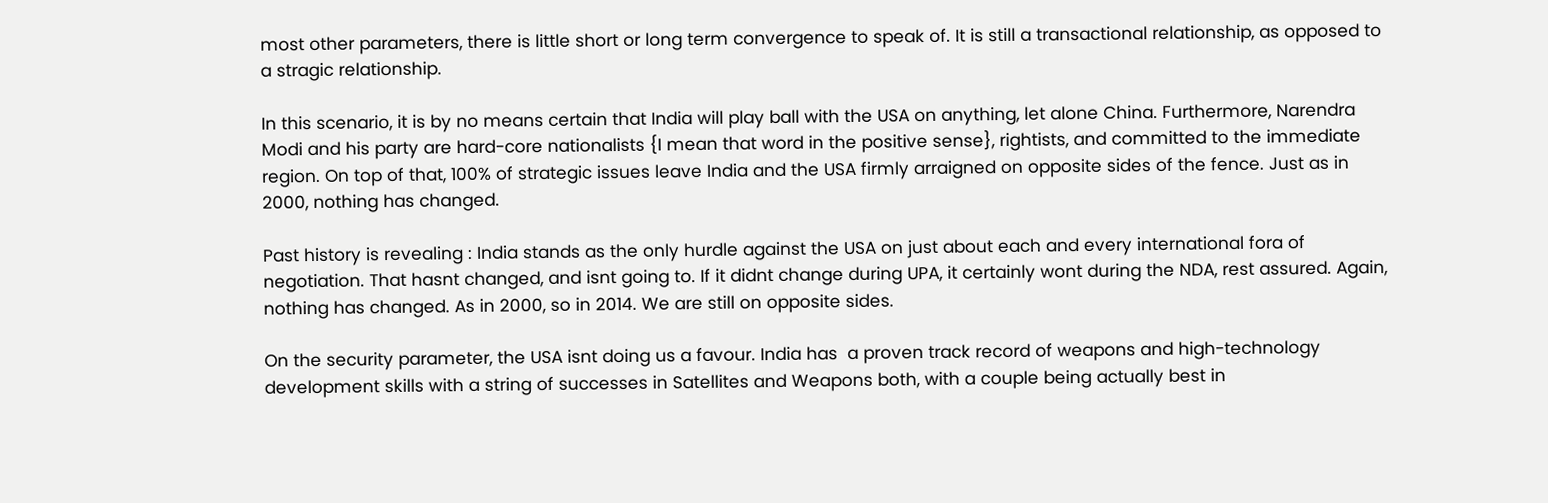most other parameters, there is little short or long term convergence to speak of. It is still a transactional relationship, as opposed to a stragic relationship.

In this scenario, it is by no means certain that India will play ball with the USA on anything, let alone China. Furthermore, Narendra Modi and his party are hard-core nationalists {I mean that word in the positive sense}, rightists, and committed to the immediate region. On top of that, 100% of strategic issues leave India and the USA firmly arraigned on opposite sides of the fence. Just as in 2000, nothing has changed.

Past history is revealing : India stands as the only hurdle against the USA on just about each and every international fora of negotiation. That hasnt changed, and isnt going to. If it didnt change during UPA, it certainly wont during the NDA, rest assured. Again, nothing has changed. As in 2000, so in 2014. We are still on opposite sides.

On the security parameter, the USA isnt doing us a favour. India has  a proven track record of weapons and high-technology development skills with a string of successes in Satellites and Weapons both, with a couple being actually best in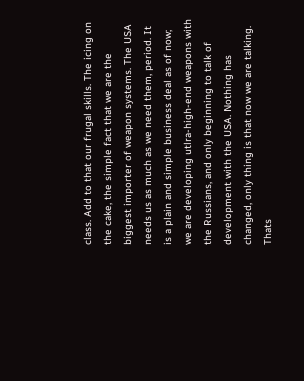class. Add to that our frugal skills. The icing on the cake, the simple fact that we are the biggest importer of weapon systems. The USA needs us as much as we need them, period. It is a plain and simple business deal as of now; we are developing utlra-high-end weapons with the Russians, and only beginning to talk of development with the USA. Nothing has changed, only thing is that now we are talking. Thats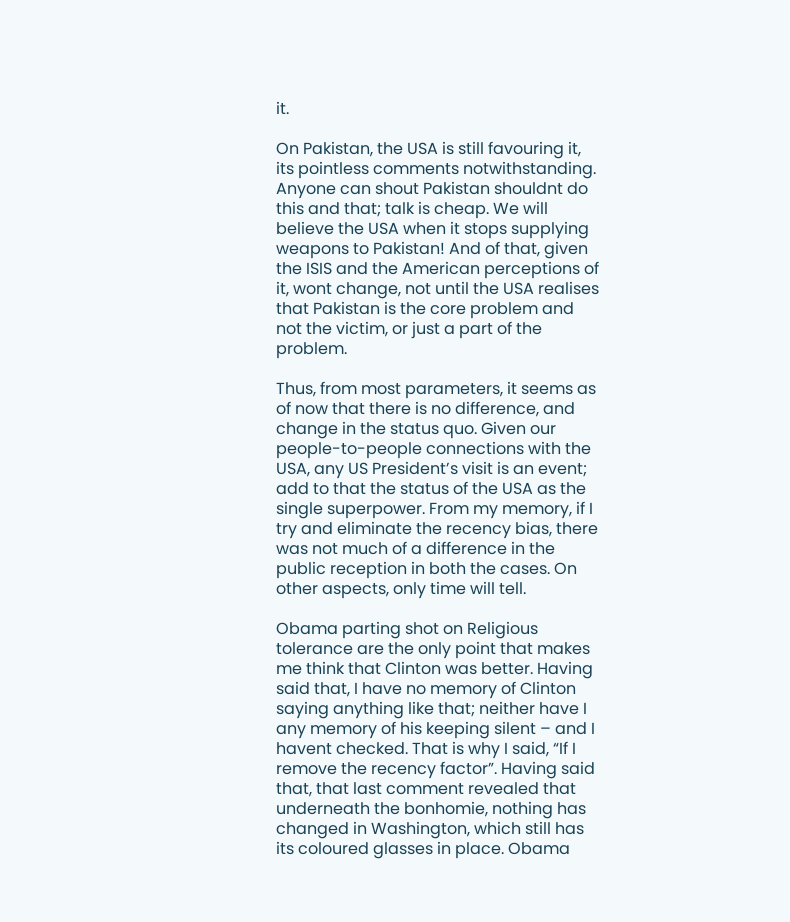it.

On Pakistan, the USA is still favouring it, its pointless comments notwithstanding. Anyone can shout Pakistan shouldnt do this and that; talk is cheap. We will believe the USA when it stops supplying weapons to Pakistan! And of that, given the ISIS and the American perceptions of it, wont change, not until the USA realises that Pakistan is the core problem and not the victim, or just a part of the problem.

Thus, from most parameters, it seems as of now that there is no difference, and change in the status quo. Given our people-to-people connections with the USA, any US President’s visit is an event; add to that the status of the USA as the single superpower. From my memory, if I try and eliminate the recency bias, there was not much of a difference in the public reception in both the cases. On other aspects, only time will tell.

Obama parting shot on Religious tolerance are the only point that makes me think that Clinton was better. Having said that, I have no memory of Clinton saying anything like that; neither have I any memory of his keeping silent – and I havent checked. That is why I said, “If I remove the recency factor”. Having said that, that last comment revealed that underneath the bonhomie, nothing has changed in Washington, which still has its coloured glasses in place. Obama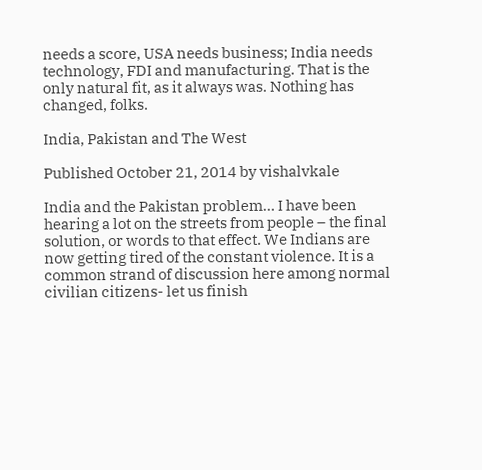needs a score, USA needs business; India needs technology, FDI and manufacturing. That is the only natural fit, as it always was. Nothing has changed, folks.

India, Pakistan and The West

Published October 21, 2014 by vishalvkale

India and the Pakistan problem… I have been hearing a lot on the streets from people – the final solution, or words to that effect. We Indians are now getting tired of the constant violence. It is a common strand of discussion here among normal civilian citizens- let us finish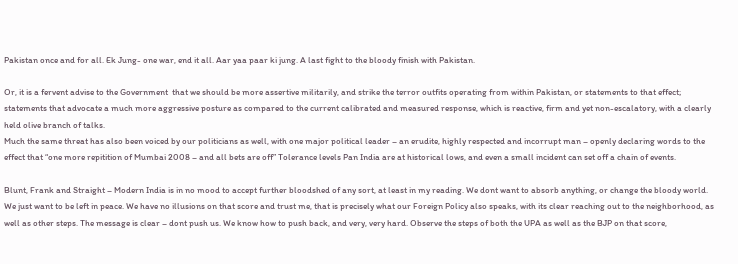Pakistan once and for all. Ek Jung- one war, end it all. Aar yaa paar ki jung. A last fight to the bloody finish with Pakistan.

Or, it is a fervent advise to the Government  that we should be more assertive militarily, and strike the terror outfits operating from within Pakistan, or statements to that effect; statements that advocate a much more aggressive posture as compared to the current calibrated and measured response, which is reactive, firm and yet non-escalatory, with a clearly held olive branch of talks.
Much the same threat has also been voiced by our politicians as well, with one major political leader – an erudite, highly respected and incorrupt man – openly declaring words to the effect that “one more repitition of Mumbai 2008 – and all bets are off” Tolerance levels Pan India are at historical lows, and even a small incident can set off a chain of events.

Blunt, Frank and Straight – Modern India is in no mood to accept further bloodshed of any sort, at least in my reading. We dont want to absorb anything, or change the bloody world. We just want to be left in peace. We have no illusions on that score and trust me, that is precisely what our Foreign Policy also speaks, with its clear reaching out to the neighborhood, as well as other steps. The message is clear – dont push us. We know how to push back, and very, very hard. Observe the steps of both the UPA as well as the BJP on that score,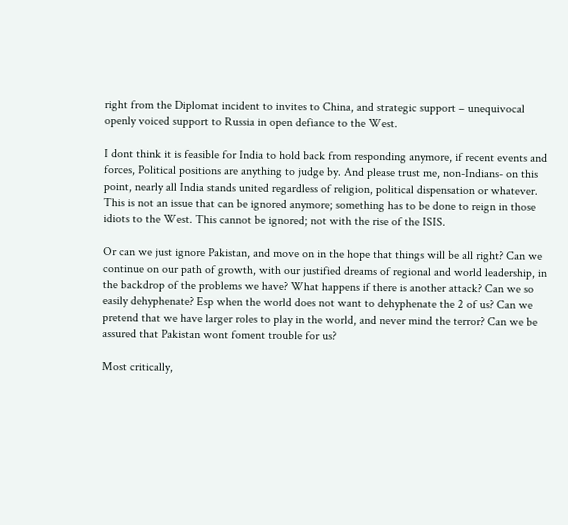right from the Diplomat incident to invites to China, and strategic support – unequivocal openly voiced support to Russia in open defiance to the West.

I dont think it is feasible for India to hold back from responding anymore, if recent events and forces, Political positions are anything to judge by. And please trust me, non-Indians- on this point, nearly all India stands united regardless of religion, political dispensation or whatever. This is not an issue that can be ignored anymore; something has to be done to reign in those idiots to the West. This cannot be ignored; not with the rise of the ISIS.

Or can we just ignore Pakistan, and move on in the hope that things will be all right? Can we continue on our path of growth, with our justified dreams of regional and world leadership, in the backdrop of the problems we have? What happens if there is another attack? Can we so easily dehyphenate? Esp when the world does not want to dehyphenate the 2 of us? Can we pretend that we have larger roles to play in the world, and never mind the terror? Can we be assured that Pakistan wont foment trouble for us?

Most critically,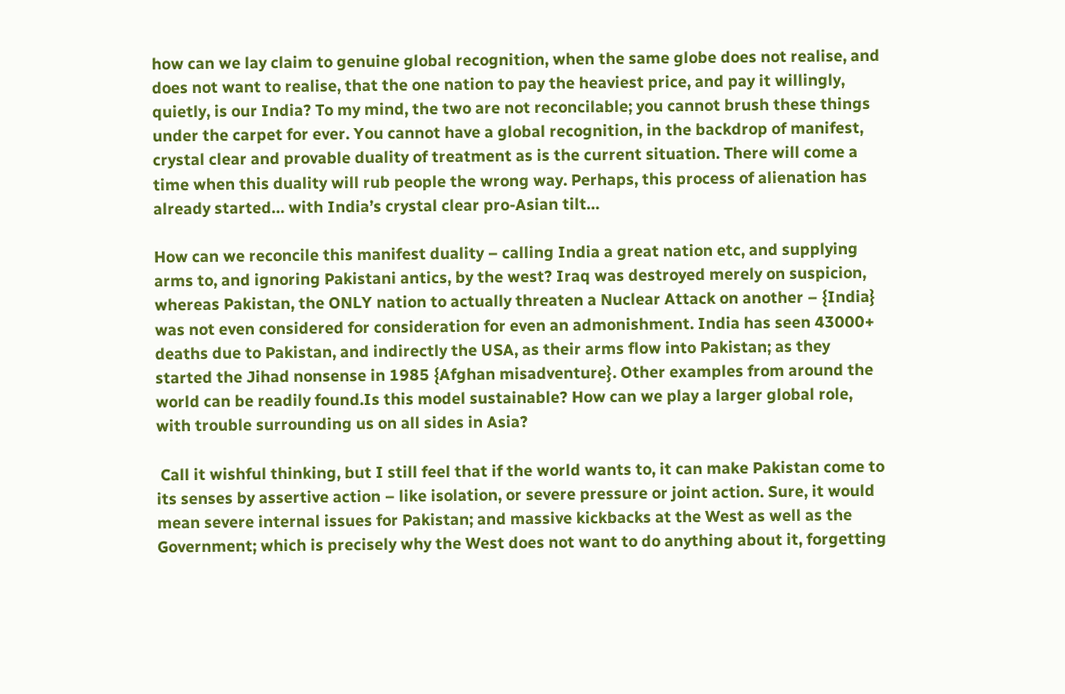how can we lay claim to genuine global recognition, when the same globe does not realise, and does not want to realise, that the one nation to pay the heaviest price, and pay it willingly, quietly, is our India? To my mind, the two are not reconcilable; you cannot brush these things under the carpet for ever. You cannot have a global recognition, in the backdrop of manifest, crystal clear and provable duality of treatment as is the current situation. There will come a time when this duality will rub people the wrong way. Perhaps, this process of alienation has already started… with India’s crystal clear pro-Asian tilt…

How can we reconcile this manifest duality – calling India a great nation etc, and supplying arms to, and ignoring Pakistani antics, by the west? Iraq was destroyed merely on suspicion, whereas Pakistan, the ONLY nation to actually threaten a Nuclear Attack on another – {India} was not even considered for consideration for even an admonishment. India has seen 43000+ deaths due to Pakistan, and indirectly the USA, as their arms flow into Pakistan; as they started the Jihad nonsense in 1985 {Afghan misadventure}. Other examples from around the world can be readily found.Is this model sustainable? How can we play a larger global role, with trouble surrounding us on all sides in Asia?

 Call it wishful thinking, but I still feel that if the world wants to, it can make Pakistan come to its senses by assertive action – like isolation, or severe pressure or joint action. Sure, it would mean severe internal issues for Pakistan; and massive kickbacks at the West as well as the Government; which is precisely why the West does not want to do anything about it, forgetting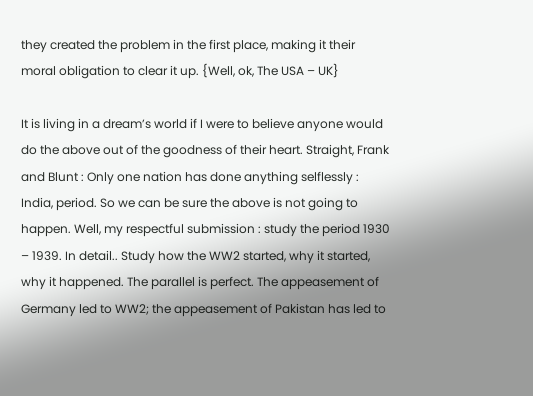they created the problem in the first place, making it their moral obligation to clear it up. {Well, ok, The USA – UK}

It is living in a dream’s world if I were to believe anyone would do the above out of the goodness of their heart. Straight, Frank and Blunt : Only one nation has done anything selflessly : India, period. So we can be sure the above is not going to happen. Well, my respectful submission : study the period 1930 – 1939. In detail.. Study how the WW2 started, why it started, why it happened. The parallel is perfect. The appeasement of Germany led to WW2; the appeasement of Pakistan has led to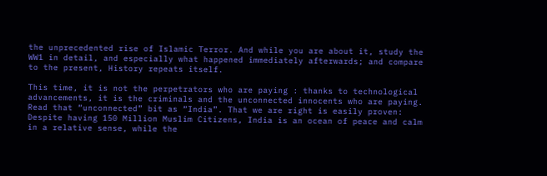the unprecedented rise of Islamic Terror. And while you are about it, study the WW1 in detail, and especially what happened immediately afterwards; and compare to the present, History repeats itself.

This time, it is not the perpetrators who are paying : thanks to technological advancements, it is the criminals and the unconnected innocents who are paying. Read that “unconnected” bit as “India”. That we are right is easily proven: Despite having 150 Million Muslim Citizens, India is an ocean of peace and calm in a relative sense, while the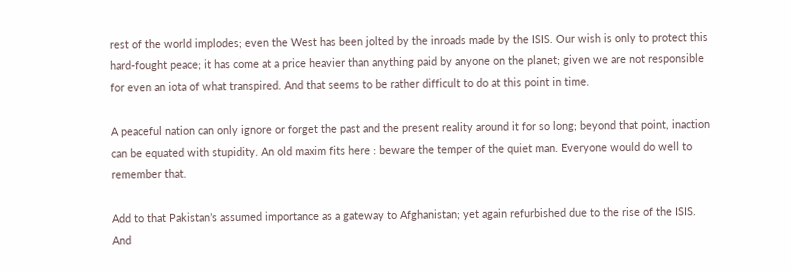rest of the world implodes; even the West has been jolted by the inroads made by the ISIS. Our wish is only to protect this hard-fought peace; it has come at a price heavier than anything paid by anyone on the planet; given we are not responsible for even an iota of what transpired. And that seems to be rather difficult to do at this point in time.

A peaceful nation can only ignore or forget the past and the present reality around it for so long; beyond that point, inaction can be equated with stupidity. An old maxim fits here : beware the temper of the quiet man. Everyone would do well to remember that.

Add to that Pakistan’s assumed importance as a gateway to Afghanistan; yet again refurbished due to the rise of the ISIS. And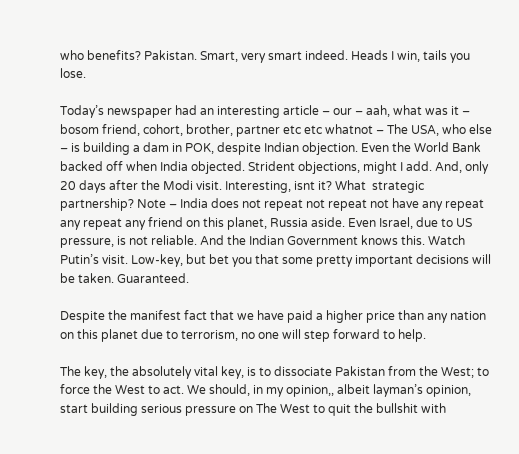who benefits? Pakistan. Smart, very smart indeed. Heads I win, tails you lose.

Today’s newspaper had an interesting article – our – aah, what was it – bosom friend, cohort, brother, partner etc etc whatnot – The USA, who else – is building a dam in POK, despite Indian objection. Even the World Bank backed off when India objected. Strident objections, might I add. And, only 20 days after the Modi visit. Interesting, isnt it? What  strategic partnership? Note – India does not repeat not repeat not have any repeat any repeat any friend on this planet, Russia aside. Even Israel, due to US pressure, is not reliable. And the Indian Government knows this. Watch Putin’s visit. Low-key, but bet you that some pretty important decisions will be taken. Guaranteed.

Despite the manifest fact that we have paid a higher price than any nation on this planet due to terrorism, no one will step forward to help.

The key, the absolutely vital key, is to dissociate Pakistan from the West; to force the West to act. We should, in my opinion,, albeit layman’s opinion, start building serious pressure on The West to quit the bullshit with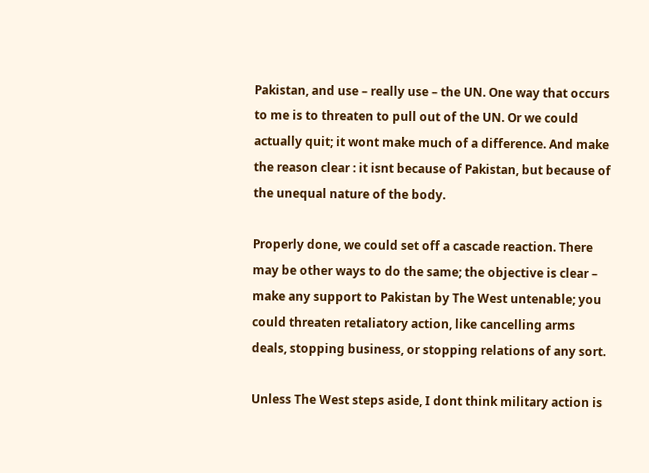Pakistan, and use – really use – the UN. One way that occurs to me is to threaten to pull out of the UN. Or we could actually quit; it wont make much of a difference. And make the reason clear : it isnt because of Pakistan, but because of the unequal nature of the body.

Properly done, we could set off a cascade reaction. There may be other ways to do the same; the objective is clear – make any support to Pakistan by The West untenable; you could threaten retaliatory action, like cancelling arms deals, stopping business, or stopping relations of any sort.

Unless The West steps aside, I dont think military action is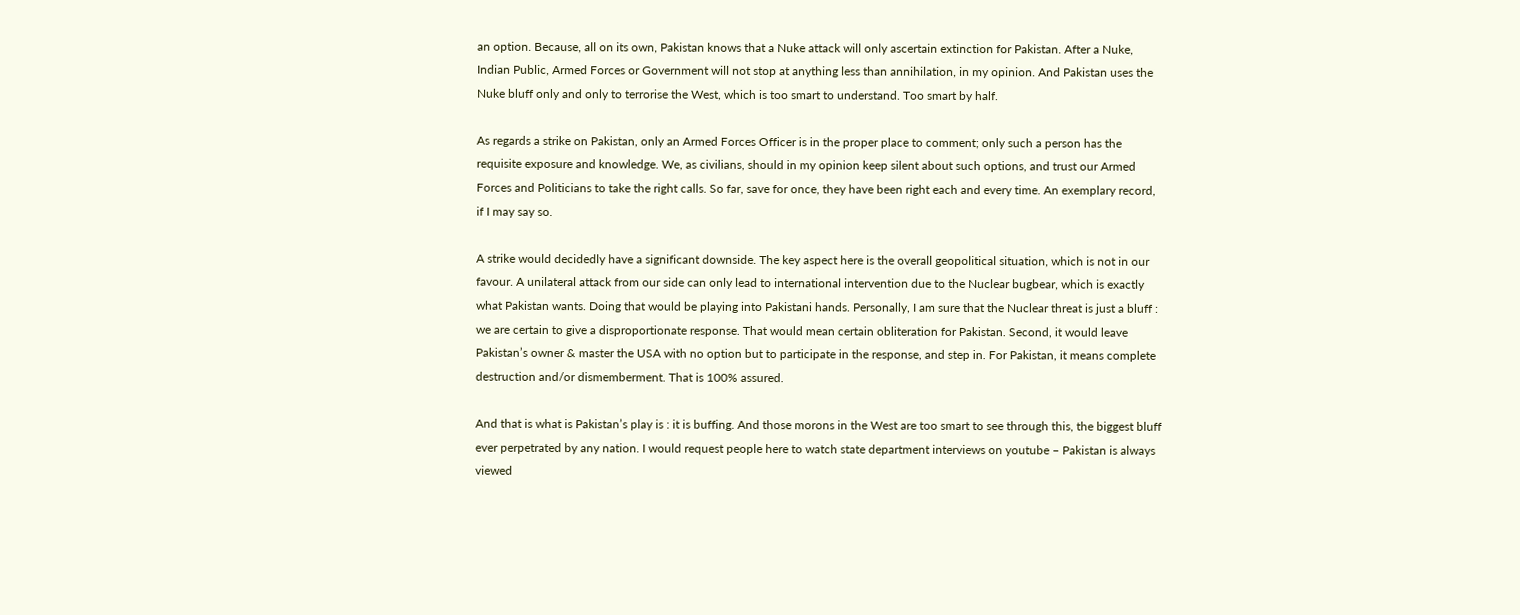an option. Because, all on its own, Pakistan knows that a Nuke attack will only ascertain extinction for Pakistan. After a Nuke, Indian Public, Armed Forces or Government will not stop at anything less than annihilation, in my opinion. And Pakistan uses the Nuke bluff only and only to terrorise the West, which is too smart to understand. Too smart by half.

As regards a strike on Pakistan, only an Armed Forces Officer is in the proper place to comment; only such a person has the requisite exposure and knowledge. We, as civilians, should in my opinion keep silent about such options, and trust our Armed Forces and Politicians to take the right calls. So far, save for once, they have been right each and every time. An exemplary record, if I may say so.

A strike would decidedly have a significant downside. The key aspect here is the overall geopolitical situation, which is not in our favour. A unilateral attack from our side can only lead to international intervention due to the Nuclear bugbear, which is exactly what Pakistan wants. Doing that would be playing into Pakistani hands. Personally, I am sure that the Nuclear threat is just a bluff : we are certain to give a disproportionate response. That would mean certain obliteration for Pakistan. Second, it would leave Pakistan’s owner & master the USA with no option but to participate in the response, and step in. For Pakistan, it means complete destruction and/or dismemberment. That is 100% assured.

And that is what is Pakistan’s play is : it is buffing. And those morons in the West are too smart to see through this, the biggest bluff ever perpetrated by any nation. I would request people here to watch state department interviews on youtube – Pakistan is always viewed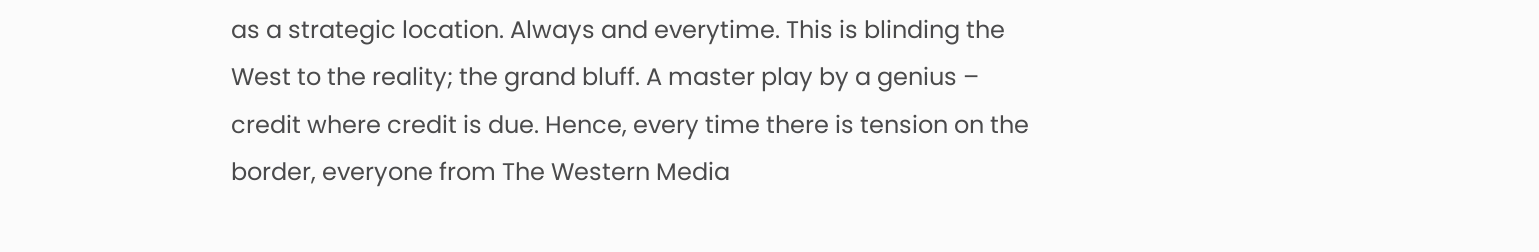as a strategic location. Always and everytime. This is blinding the West to the reality; the grand bluff. A master play by a genius – credit where credit is due. Hence, every time there is tension on the border, everyone from The Western Media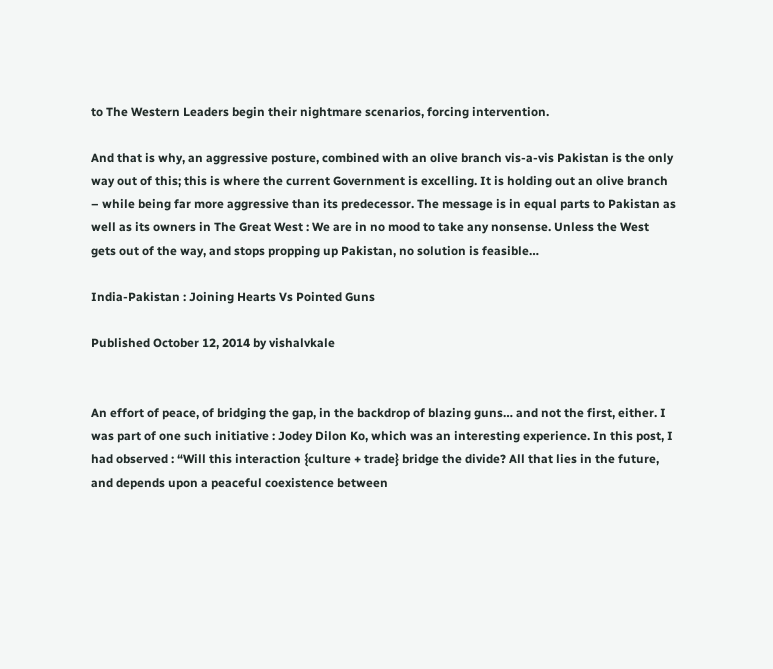to The Western Leaders begin their nightmare scenarios, forcing intervention.

And that is why, an aggressive posture, combined with an olive branch vis-a-vis Pakistan is the only way out of this; this is where the current Government is excelling. It is holding out an olive branch – while being far more aggressive than its predecessor. The message is in equal parts to Pakistan as well as its owners in The Great West : We are in no mood to take any nonsense. Unless the West gets out of the way, and stops propping up Pakistan, no solution is feasible…

India-Pakistan : Joining Hearts Vs Pointed Guns

Published October 12, 2014 by vishalvkale


An effort of peace, of bridging the gap, in the backdrop of blazing guns… and not the first, either. I was part of one such initiative : Jodey Dilon Ko, which was an interesting experience. In this post, I had observed : “Will this interaction {culture + trade} bridge the divide? All that lies in the future, and depends upon a peaceful coexistence between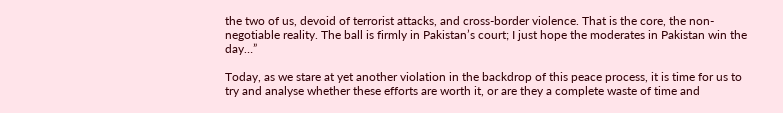the two of us, devoid of terrorist attacks, and cross-border violence. That is the core, the non-negotiable reality. The ball is firmly in Pakistan’s court; I just hope the moderates in Pakistan win the day…”

Today, as we stare at yet another violation in the backdrop of this peace process, it is time for us to try and analyse whether these efforts are worth it, or are they a complete waste of time and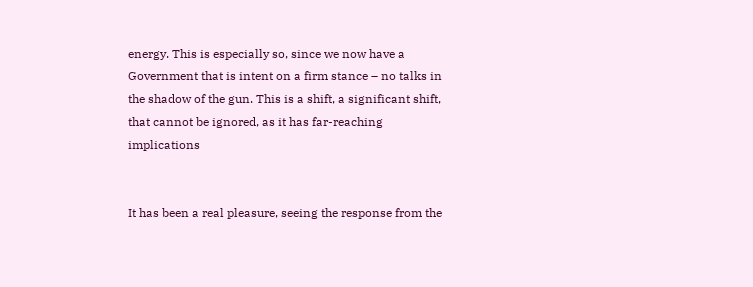energy. This is especially so, since we now have a Government that is intent on a firm stance – no talks in the shadow of the gun. This is a shift, a significant shift, that cannot be ignored, as it has far-reaching implications


It has been a real pleasure, seeing the response from the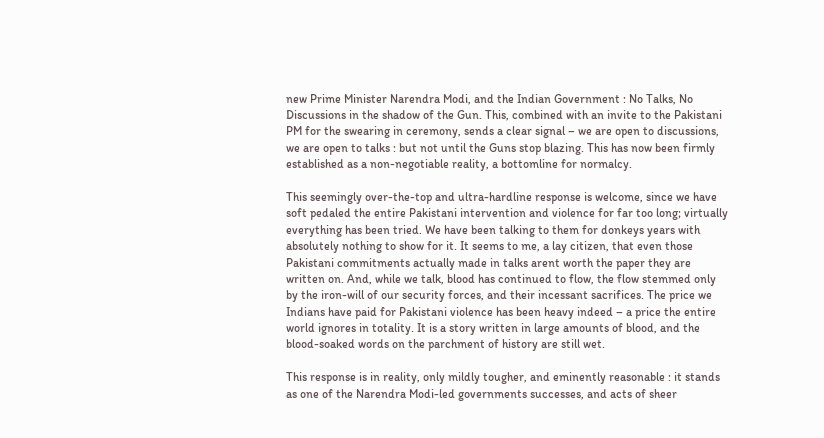new Prime Minister Narendra Modi, and the Indian Government : No Talks, No Discussions in the shadow of the Gun. This, combined with an invite to the Pakistani PM for the swearing in ceremony, sends a clear signal – we are open to discussions, we are open to talks : but not until the Guns stop blazing. This has now been firmly established as a non-negotiable reality, a bottomline for normalcy.

This seemingly over-the-top and ultra-hardline response is welcome, since we have soft pedaled the entire Pakistani intervention and violence for far too long; virtually everything has been tried. We have been talking to them for donkeys years with absolutely nothing to show for it. It seems to me, a lay citizen, that even those Pakistani commitments actually made in talks arent worth the paper they are written on. And, while we talk, blood has continued to flow, the flow stemmed only by the iron-will of our security forces, and their incessant sacrifices. The price we Indians have paid for Pakistani violence has been heavy indeed – a price the entire world ignores in totality. It is a story written in large amounts of blood, and the blood-soaked words on the parchment of history are still wet.

This response is in reality, only mildly tougher, and eminently reasonable : it stands as one of the Narendra Modi-led governments successes, and acts of sheer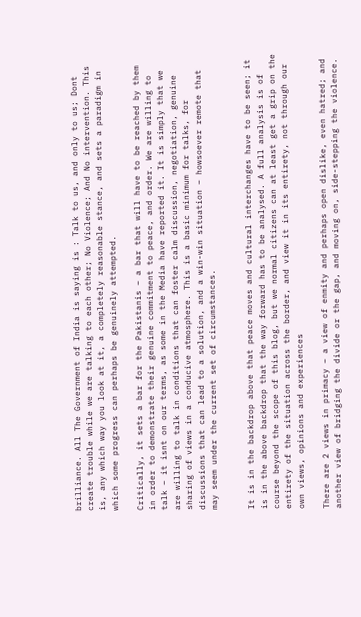brilliance. All The Government of India is saying is : Talk to us, and only to us; Dont create trouble while we are talking to each other; No Violence; And No intervention. This is, any which way you look at it, a completely reasonable stance, and sets a paradigm in which some progress can perhaps be genuinely attempted.

Critically, it sets a bar for the Pakistanis – a bar that will have to be reached by them in order to demonstrate their genuine commitment to peace, and order. We are willing to talk – it isnt on our terms, as some in the Media have reported it. It is simply that we are willing to talk in conditions that can foster calm discussion, negotiation, genuine sharing of views in a conducive atmosphere. This is a basic minimum for talks, for discussions that can lead to a solution, and a win-win situation – howsoever remote that may seem under the current set of circumstances.


It is in the backdrop above that peace moves and cultural interchanges have to be seen; it is in the above backdrop that the way forward has to be analysed. A full analysis is of course beyond the scope of this blog, but we normal citizens can at least get a grip on the entirety of the situation across the border, and view it in its entirety, not through our own views, opinions and experiences

There are 2 views in primacy – a view of enmity and perhaps open dislike, even hatred; and another view of bridging the divide or the gap, and moving on, side-stepping the violence.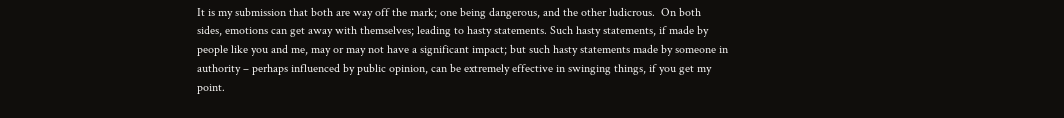It is my submission that both are way off the mark; one being dangerous, and the other ludicrous.  On both sides, emotions can get away with themselves; leading to hasty statements. Such hasty statements, if made by people like you and me, may or may not have a significant impact; but such hasty statements made by someone in authority – perhaps influenced by public opinion, can be extremely effective in swinging things, if you get my point.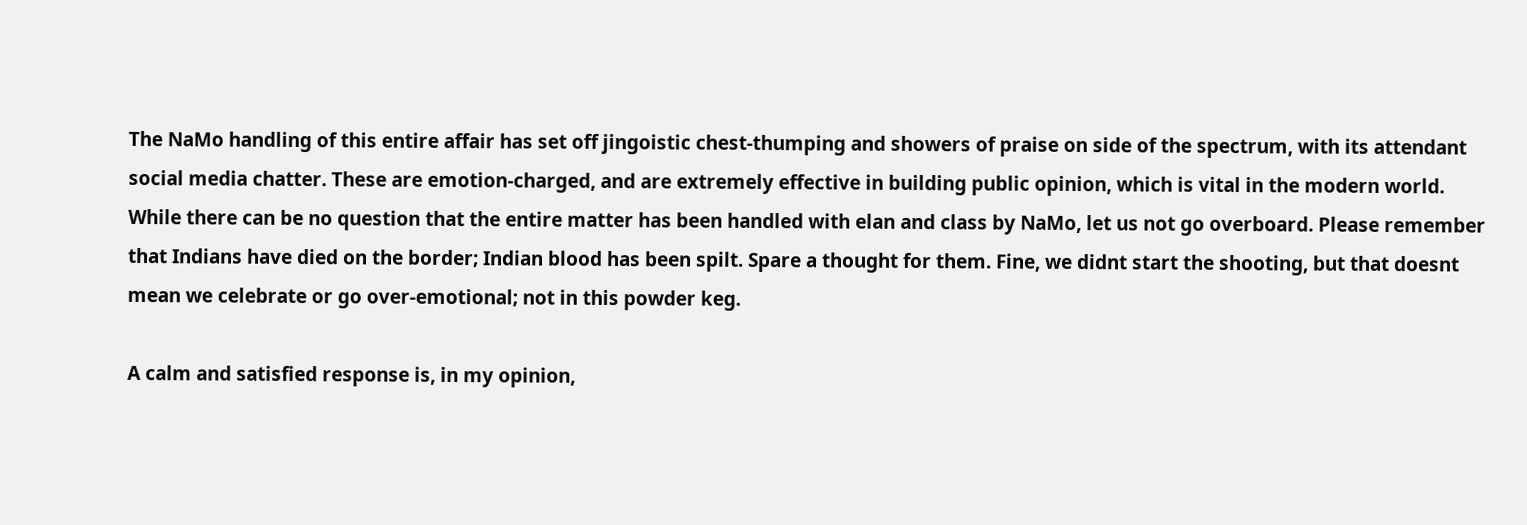The NaMo handling of this entire affair has set off jingoistic chest-thumping and showers of praise on side of the spectrum, with its attendant social media chatter. These are emotion-charged, and are extremely effective in building public opinion, which is vital in the modern world. While there can be no question that the entire matter has been handled with elan and class by NaMo, let us not go overboard. Please remember that Indians have died on the border; Indian blood has been spilt. Spare a thought for them. Fine, we didnt start the shooting, but that doesnt mean we celebrate or go over-emotional; not in this powder keg.

A calm and satisfied response is, in my opinion,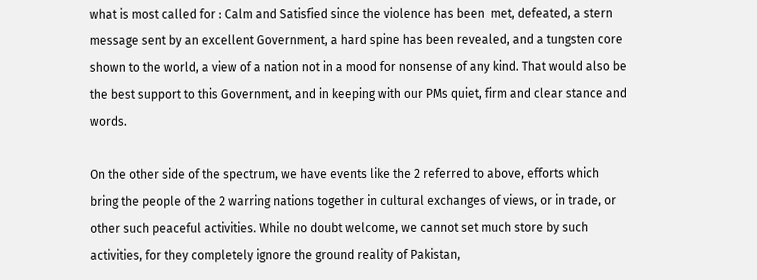what is most called for : Calm and Satisfied since the violence has been  met, defeated, a stern message sent by an excellent Government, a hard spine has been revealed, and a tungsten core shown to the world, a view of a nation not in a mood for nonsense of any kind. That would also be the best support to this Government, and in keeping with our PMs quiet, firm and clear stance and words.

On the other side of the spectrum, we have events like the 2 referred to above, efforts which bring the people of the 2 warring nations together in cultural exchanges of views, or in trade, or other such peaceful activities. While no doubt welcome, we cannot set much store by such activities, for they completely ignore the ground reality of Pakistan,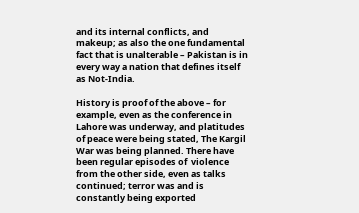and its internal conflicts, and makeup; as also the one fundamental fact that is unalterable – Pakistan is in every way a nation that defines itself as Not-India.

History is proof of the above – for example, even as the conference in Lahore was underway, and platitudes of peace were being stated, The Kargil War was being planned. There have been regular episodes of  violence from the other side, even as talks continued; terror was and is constantly being exported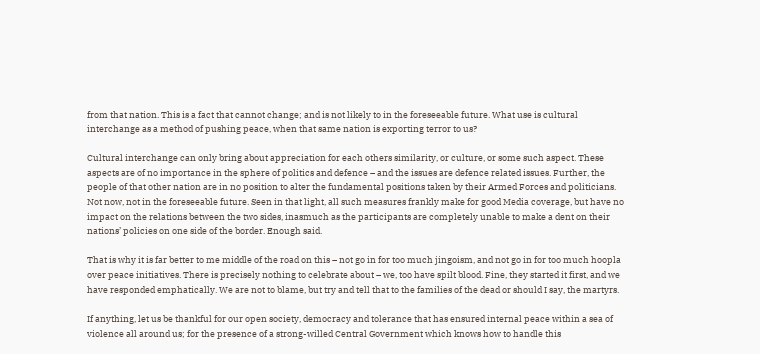from that nation. This is a fact that cannot change; and is not likely to in the foreseeable future. What use is cultural interchange as a method of pushing peace, when that same nation is exporting terror to us?

Cultural interchange can only bring about appreciation for each others similarity, or culture, or some such aspect. These aspects are of no importance in the sphere of politics and defence – and the issues are defence related issues. Further, the people of that other nation are in no position to alter the fundamental positions taken by their Armed Forces and politicians. Not now, not in the foreseeable future. Seen in that light, all such measures frankly make for good Media coverage, but have no impact on the relations between the two sides, inasmuch as the participants are completely unable to make a dent on their nations’ policies on one side of the border. Enough said.

That is why it is far better to me middle of the road on this – not go in for too much jingoism, and not go in for too much hoopla over peace initiatives. There is precisely nothing to celebrate about – we, too have spilt blood. Fine, they started it first, and we have responded emphatically. We are not to blame, but try and tell that to the families of the dead or should I say, the martyrs.

If anything, let us be thankful for our open society, democracy and tolerance that has ensured internal peace within a sea of violence all around us; for the presence of a strong-willed Central Government which knows how to handle this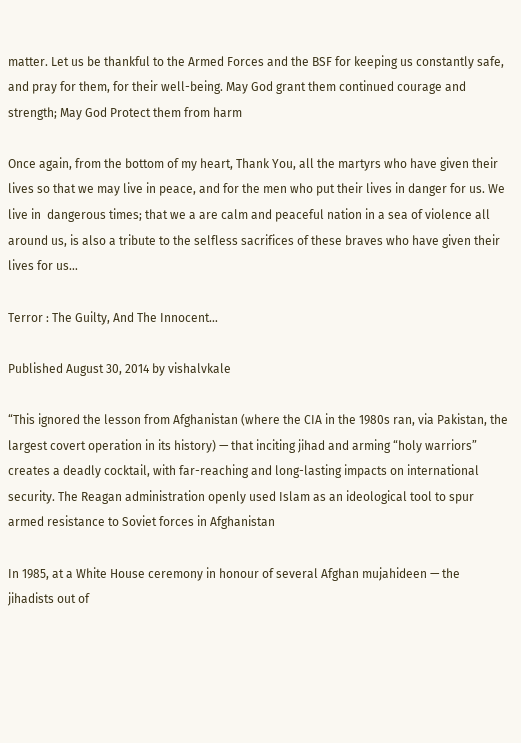matter. Let us be thankful to the Armed Forces and the BSF for keeping us constantly safe, and pray for them, for their well-being. May God grant them continued courage and strength; May God Protect them from harm

Once again, from the bottom of my heart, Thank You, all the martyrs who have given their lives so that we may live in peace, and for the men who put their lives in danger for us. We live in  dangerous times; that we a are calm and peaceful nation in a sea of violence all around us, is also a tribute to the selfless sacrifices of these braves who have given their lives for us…

Terror : The Guilty, And The Innocent…

Published August 30, 2014 by vishalvkale

“This ignored the lesson from Afghanistan (where the CIA in the 1980s ran, via Pakistan, the largest covert operation in its history) — that inciting jihad and arming “holy warriors” creates a deadly cocktail, with far-reaching and long-lasting impacts on international security. The Reagan administration openly used Islam as an ideological tool to spur armed resistance to Soviet forces in Afghanistan

In 1985, at a White House ceremony in honour of several Afghan mujahideen — the jihadists out of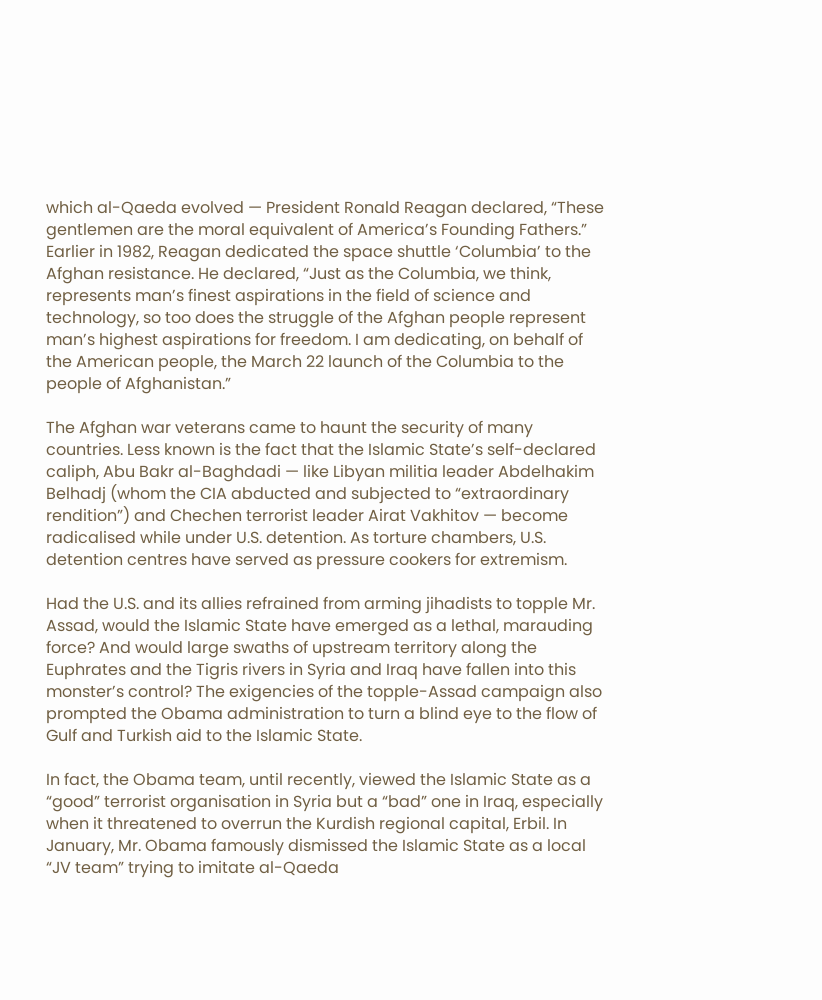which al-Qaeda evolved — President Ronald Reagan declared, “These gentlemen are the moral equivalent of America’s Founding Fathers.” Earlier in 1982, Reagan dedicated the space shuttle ‘Columbia’ to the Afghan resistance. He declared, “Just as the Columbia, we think, represents man’s finest aspirations in the field of science and technology, so too does the struggle of the Afghan people represent man’s highest aspirations for freedom. I am dedicating, on behalf of the American people, the March 22 launch of the Columbia to the people of Afghanistan.”

The Afghan war veterans came to haunt the security of many countries. Less known is the fact that the Islamic State’s self-declared caliph, Abu Bakr al-Baghdadi — like Libyan militia leader Abdelhakim Belhadj (whom the CIA abducted and subjected to “extraordinary rendition”) and Chechen terrorist leader Airat Vakhitov — become radicalised while under U.S. detention. As torture chambers, U.S. detention centres have served as pressure cookers for extremism.

Had the U.S. and its allies refrained from arming jihadists to topple Mr. Assad, would the Islamic State have emerged as a lethal, marauding force? And would large swaths of upstream territory along the Euphrates and the Tigris rivers in Syria and Iraq have fallen into this monster’s control? The exigencies of the topple-Assad campaign also prompted the Obama administration to turn a blind eye to the flow of Gulf and Turkish aid to the Islamic State.

In fact, the Obama team, until recently, viewed the Islamic State as a “good” terrorist organisation in Syria but a “bad” one in Iraq, especially when it threatened to overrun the Kurdish regional capital, Erbil. In January, Mr. Obama famously dismissed the Islamic State as a local “JV team” trying to imitate al-Qaeda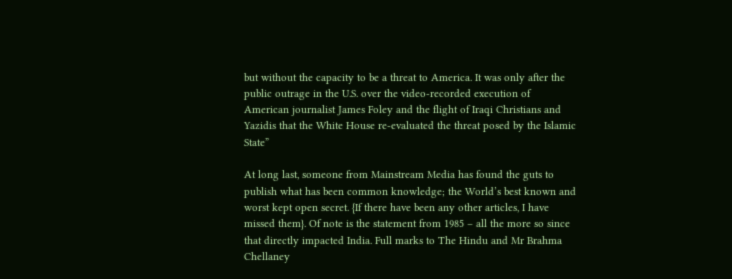but without the capacity to be a threat to America. It was only after the public outrage in the U.S. over the video-recorded execution of American journalist James Foley and the flight of Iraqi Christians and Yazidis that the White House re-evaluated the threat posed by the Islamic State”

At long last, someone from Mainstream Media has found the guts to publish what has been common knowledge; the World’s best known and worst kept open secret. {If there have been any other articles, I have missed them}. Of note is the statement from 1985 – all the more so since that directly impacted India. Full marks to The Hindu and Mr Brahma Chellaney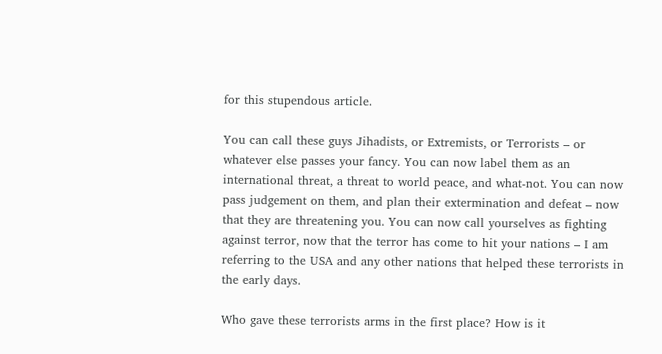for this stupendous article.

You can call these guys Jihadists, or Extremists, or Terrorists – or whatever else passes your fancy. You can now label them as an international threat, a threat to world peace, and what-not. You can now pass judgement on them, and plan their extermination and defeat – now that they are threatening you. You can now call yourselves as fighting against terror, now that the terror has come to hit your nations – I am referring to the USA and any other nations that helped these terrorists in the early days.

Who gave these terrorists arms in the first place? How is it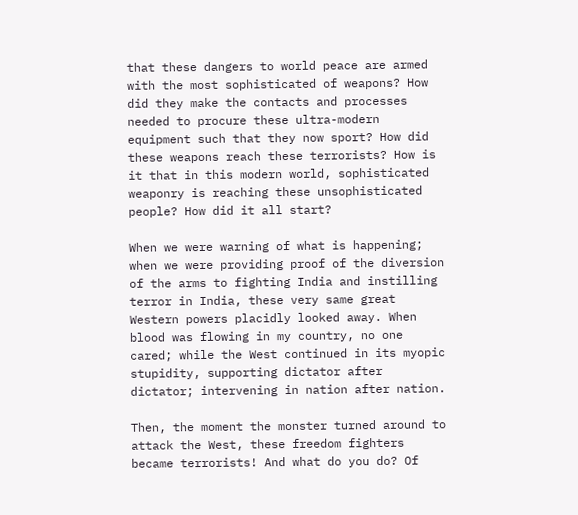that these dangers to world peace are armed with the most sophisticated of weapons? How did they make the contacts and processes needed to procure these ultra-modern equipment such that they now sport? How did these weapons reach these terrorists? How is it that in this modern world, sophisticated weaponry is reaching these unsophisticated people? How did it all start?

When we were warning of what is happening; when we were providing proof of the diversion of the arms to fighting India and instilling terror in India, these very same great Western powers placidly looked away. When blood was flowing in my country, no one cared; while the West continued in its myopic stupidity, supporting dictator after dictator; intervening in nation after nation.

Then, the moment the monster turned around to attack the West, these freedom fighters became terrorists! And what do you do? Of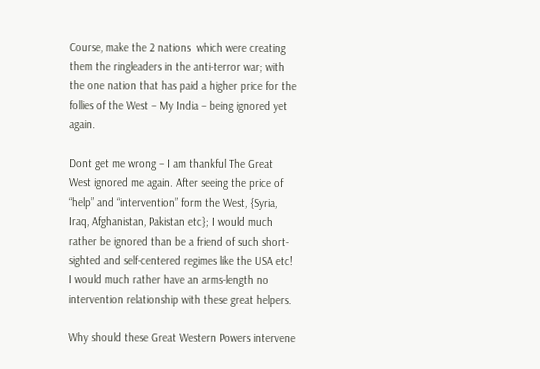Course, make the 2 nations  which were creating them the ringleaders in the anti-terror war; with the one nation that has paid a higher price for the follies of the West – My India – being ignored yet again.

Dont get me wrong – I am thankful The Great West ignored me again. After seeing the price of “help” and “intervention” form the West, {Syria, Iraq, Afghanistan, Pakistan etc}; I would much rather be ignored than be a friend of such short-sighted and self-centered regimes like the USA etc! I would much rather have an arms-length no intervention relationship with these great helpers.

Why should these Great Western Powers intervene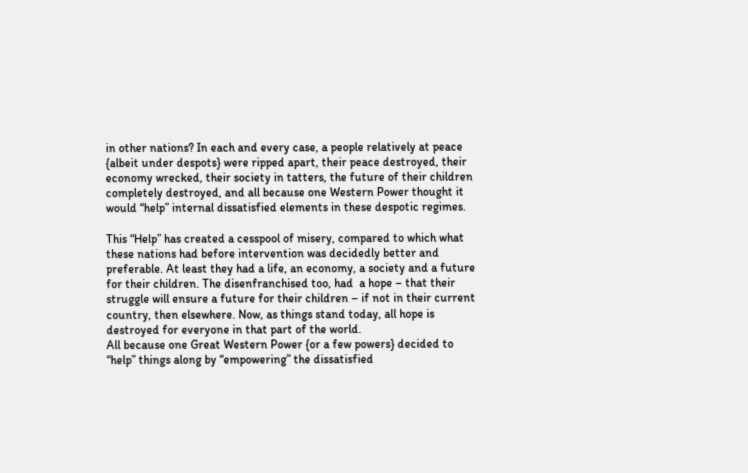in other nations? In each and every case, a people relatively at peace {albeit under despots} were ripped apart, their peace destroyed, their economy wrecked, their society in tatters, the future of their children completely destroyed, and all because one Western Power thought it would “help” internal dissatisfied elements in these despotic regimes.

This “Help” has created a cesspool of misery, compared to which what these nations had before intervention was decidedly better and preferable. At least they had a life, an economy, a society and a future for their children. The disenfranchised too, had  a hope – that their struggle will ensure a future for their children – if not in their current country, then elsewhere. Now, as things stand today, all hope is destroyed for everyone in that part of the world.
All because one Great Western Power {or a few powers} decided to “help” things along by “empowering” the dissatisfied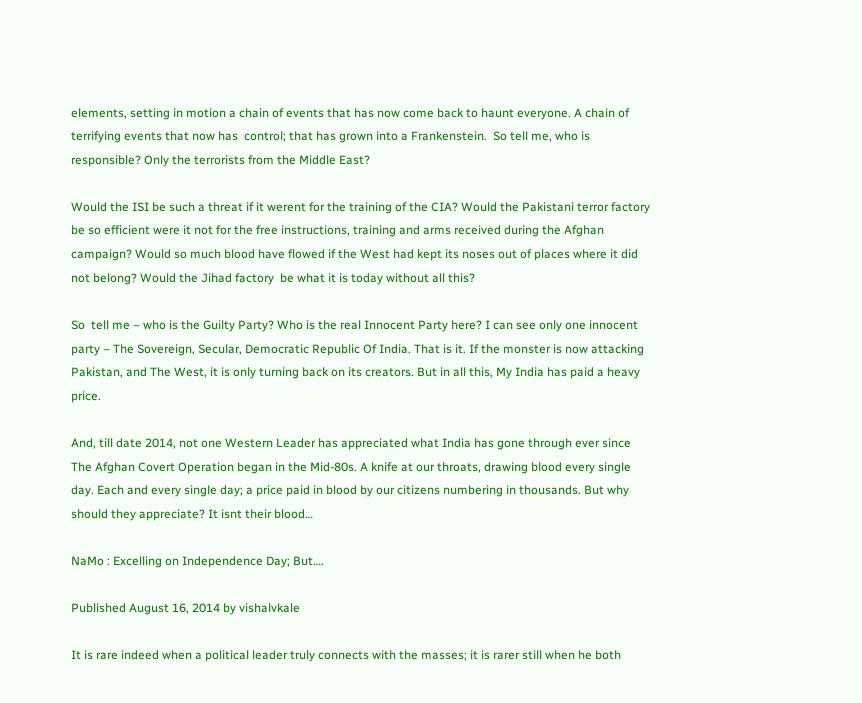elements, setting in motion a chain of events that has now come back to haunt everyone. A chain of terrifying events that now has  control; that has grown into a Frankenstein.  So tell me, who is responsible? Only the terrorists from the Middle East?

Would the ISI be such a threat if it werent for the training of the CIA? Would the Pakistani terror factory be so efficient were it not for the free instructions, training and arms received during the Afghan campaign? Would so much blood have flowed if the West had kept its noses out of places where it did not belong? Would the Jihad factory  be what it is today without all this?

So  tell me – who is the Guilty Party? Who is the real Innocent Party here? I can see only one innocent party – The Sovereign, Secular, Democratic Republic Of India. That is it. If the monster is now attacking Pakistan, and The West, it is only turning back on its creators. But in all this, My India has paid a heavy price.

And, till date 2014, not one Western Leader has appreciated what India has gone through ever since The Afghan Covert Operation began in the Mid-80s. A knife at our throats, drawing blood every single day. Each and every single day; a price paid in blood by our citizens numbering in thousands. But why should they appreciate? It isnt their blood…

NaMo : Excelling on Independence Day; But….

Published August 16, 2014 by vishalvkale

It is rare indeed when a political leader truly connects with the masses; it is rarer still when he both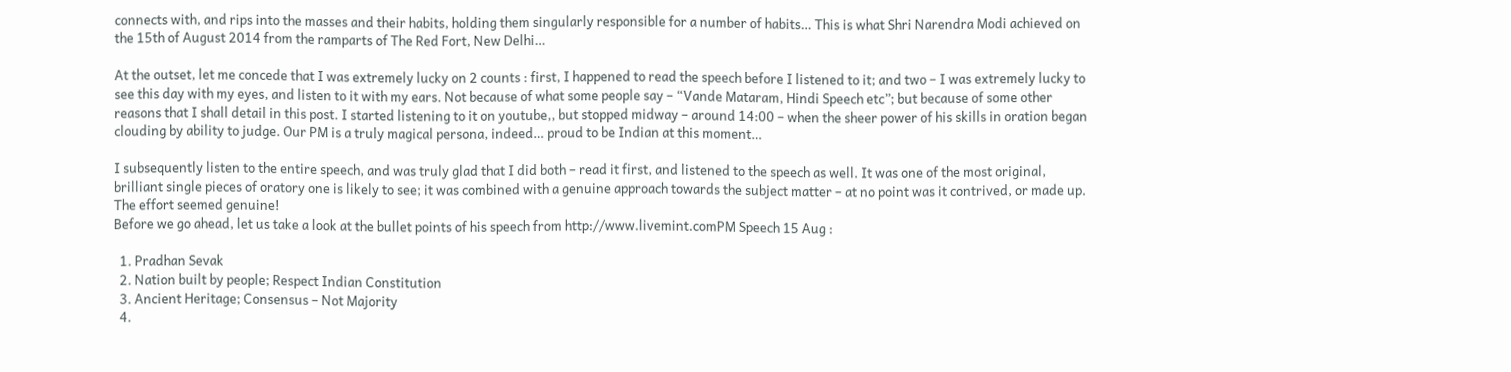connects with, and rips into the masses and their habits, holding them singularly responsible for a number of habits… This is what Shri Narendra Modi achieved on the 15th of August 2014 from the ramparts of The Red Fort, New Delhi…

At the outset, let me concede that I was extremely lucky on 2 counts : first, I happened to read the speech before I listened to it; and two – I was extremely lucky to see this day with my eyes, and listen to it with my ears. Not because of what some people say – “Vande Mataram, Hindi Speech etc”; but because of some other reasons that I shall detail in this post. I started listening to it on youtube,, but stopped midway – around 14:00 – when the sheer power of his skills in oration began clouding by ability to judge. Our PM is a truly magical persona, indeed… proud to be Indian at this moment…

I subsequently listen to the entire speech, and was truly glad that I did both – read it first, and listened to the speech as well. It was one of the most original, brilliant single pieces of oratory one is likely to see; it was combined with a genuine approach towards the subject matter – at no point was it contrived, or made up. The effort seemed genuine!
Before we go ahead, let us take a look at the bullet points of his speech from http://www.livemint.comPM Speech 15 Aug :

  1. Pradhan Sevak
  2. Nation built by people; Respect Indian Constitution
  3. Ancient Heritage; Consensus – Not Majority
  4.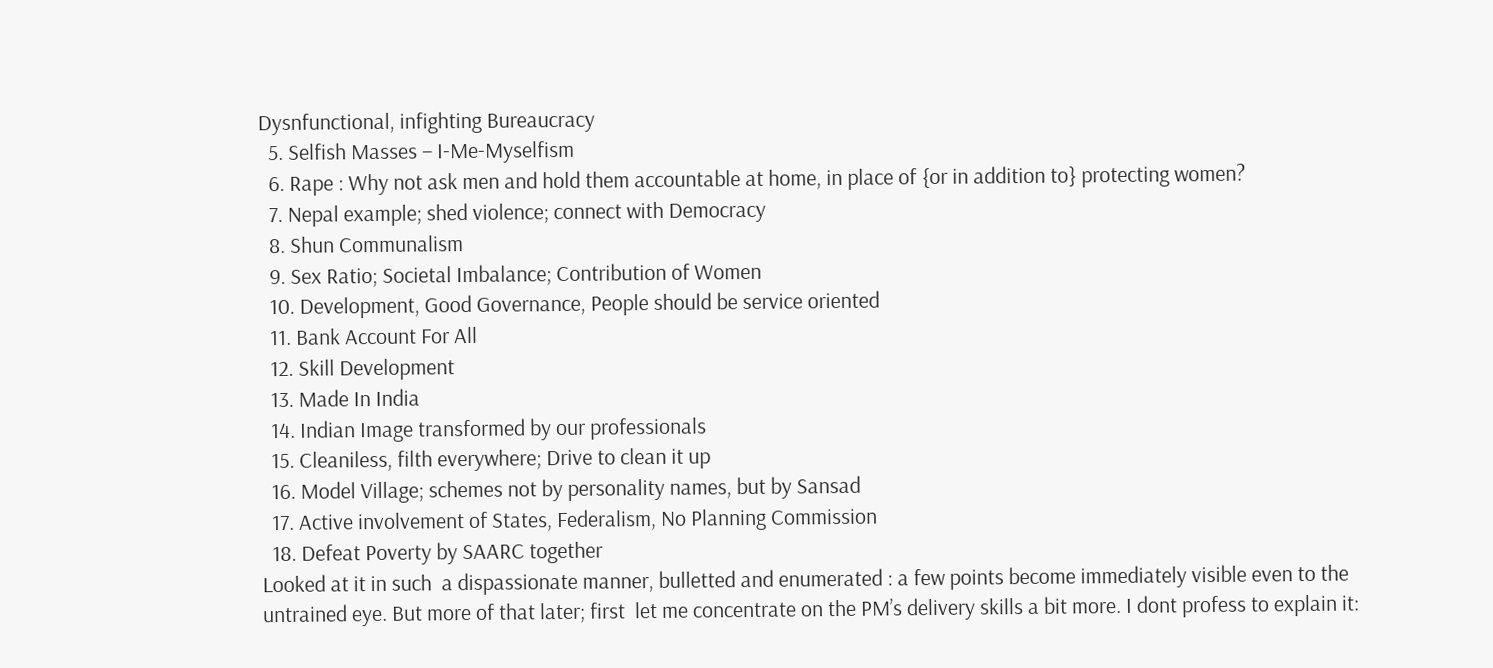Dysnfunctional, infighting Bureaucracy
  5. Selfish Masses – I-Me-Myselfism
  6. Rape : Why not ask men and hold them accountable at home, in place of {or in addition to} protecting women?
  7. Nepal example; shed violence; connect with Democracy
  8. Shun Communalism
  9. Sex Ratio; Societal Imbalance; Contribution of Women
  10. Development, Good Governance, People should be service oriented
  11. Bank Account For All
  12. Skill Development
  13. Made In India
  14. Indian Image transformed by our professionals
  15. Cleaniless, filth everywhere; Drive to clean it up
  16. Model Village; schemes not by personality names, but by Sansad
  17. Active involvement of States, Federalism, No Planning Commission
  18. Defeat Poverty by SAARC together
Looked at it in such  a dispassionate manner, bulletted and enumerated : a few points become immediately visible even to the untrained eye. But more of that later; first  let me concentrate on the PM’s delivery skills a bit more. I dont profess to explain it: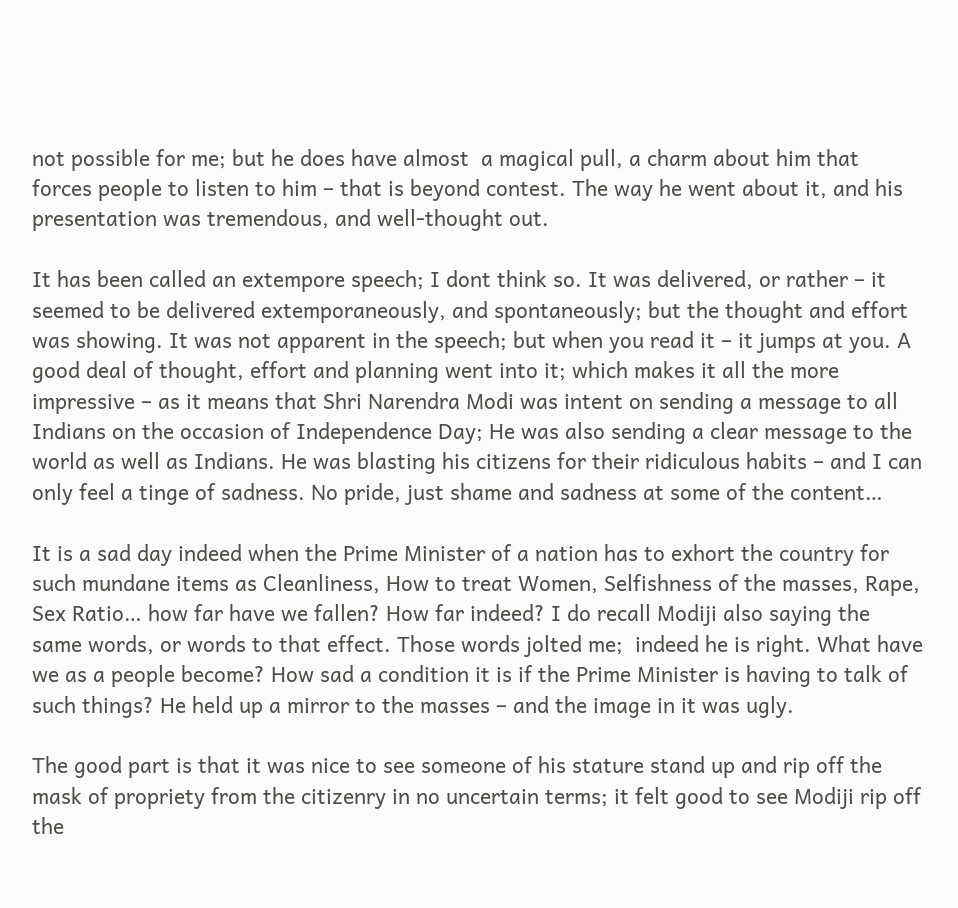not possible for me; but he does have almost  a magical pull, a charm about him that forces people to listen to him – that is beyond contest. The way he went about it, and his presentation was tremendous, and well-thought out.

It has been called an extempore speech; I dont think so. It was delivered, or rather – it seemed to be delivered extemporaneously, and spontaneously; but the thought and effort was showing. It was not apparent in the speech; but when you read it – it jumps at you. A good deal of thought, effort and planning went into it; which makes it all the more impressive – as it means that Shri Narendra Modi was intent on sending a message to all Indians on the occasion of Independence Day; He was also sending a clear message to the world as well as Indians. He was blasting his citizens for their ridiculous habits – and I can only feel a tinge of sadness. No pride, just shame and sadness at some of the content…

It is a sad day indeed when the Prime Minister of a nation has to exhort the country for such mundane items as Cleanliness, How to treat Women, Selfishness of the masses, Rape, Sex Ratio… how far have we fallen? How far indeed? I do recall Modiji also saying the same words, or words to that effect. Those words jolted me;  indeed he is right. What have we as a people become? How sad a condition it is if the Prime Minister is having to talk of such things? He held up a mirror to the masses – and the image in it was ugly.

The good part is that it was nice to see someone of his stature stand up and rip off the mask of propriety from the citizenry in no uncertain terms; it felt good to see Modiji rip off the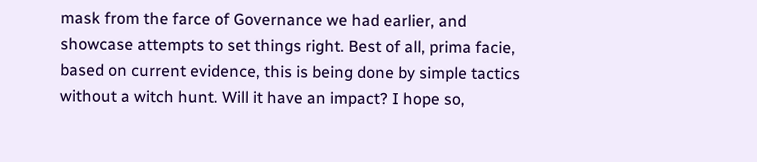mask from the farce of Governance we had earlier, and showcase attempts to set things right. Best of all, prima facie, based on current evidence, this is being done by simple tactics without a witch hunt. Will it have an impact? I hope so,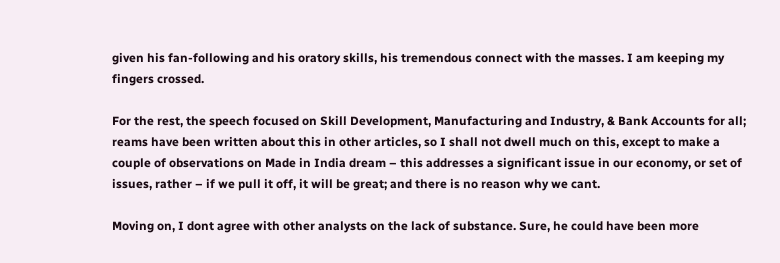given his fan-following and his oratory skills, his tremendous connect with the masses. I am keeping my fingers crossed.

For the rest, the speech focused on Skill Development, Manufacturing and Industry, & Bank Accounts for all; reams have been written about this in other articles, so I shall not dwell much on this, except to make a couple of observations on Made in India dream – this addresses a significant issue in our economy, or set of issues, rather – if we pull it off, it will be great; and there is no reason why we cant.

Moving on, I dont agree with other analysts on the lack of substance. Sure, he could have been more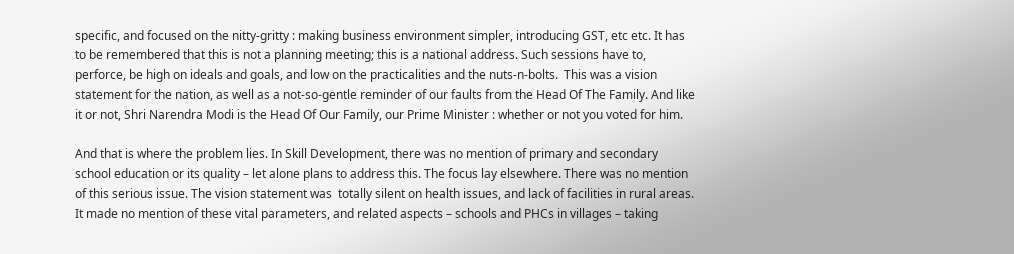specific, and focused on the nitty-gritty : making business environment simpler, introducing GST, etc etc. It has to be remembered that this is not a planning meeting; this is a national address. Such sessions have to, perforce, be high on ideals and goals, and low on the practicalities and the nuts-n-bolts.  This was a vision statement for the nation, as well as a not-so-gentle reminder of our faults from the Head Of The Family. And like it or not, Shri Narendra Modi is the Head Of Our Family, our Prime Minister : whether or not you voted for him.

And that is where the problem lies. In Skill Development, there was no mention of primary and secondary school education or its quality – let alone plans to address this. The focus lay elsewhere. There was no mention of this serious issue. The vision statement was  totally silent on health issues, and lack of facilities in rural areas. It made no mention of these vital parameters, and related aspects – schools and PHCs in villages – taking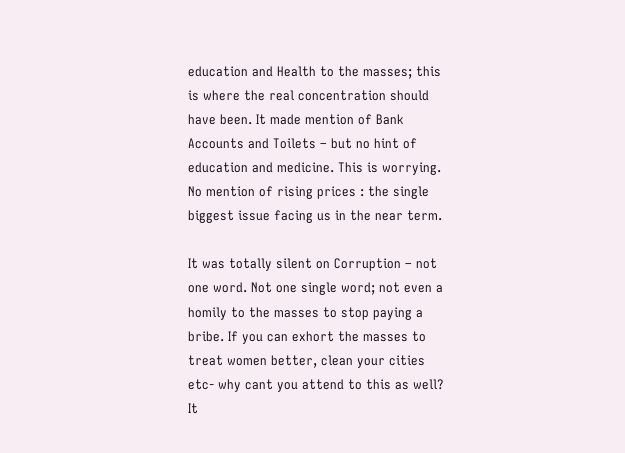education and Health to the masses; this is where the real concentration should have been. It made mention of Bank Accounts and Toilets – but no hint of education and medicine. This is worrying. No mention of rising prices : the single biggest issue facing us in the near term.

It was totally silent on Corruption – not one word. Not one single word; not even a homily to the masses to stop paying a bribe. If you can exhort the masses to treat women better, clean your cities etc- why cant you attend to this as well? It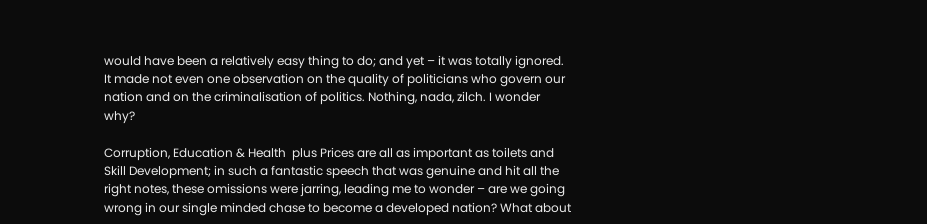would have been a relatively easy thing to do; and yet – it was totally ignored. It made not even one observation on the quality of politicians who govern our nation and on the criminalisation of politics. Nothing, nada, zilch. I wonder why?

Corruption, Education & Health  plus Prices are all as important as toilets and Skill Development; in such a fantastic speech that was genuine and hit all the right notes, these omissions were jarring, leading me to wonder – are we going wrong in our single minded chase to become a developed nation? What about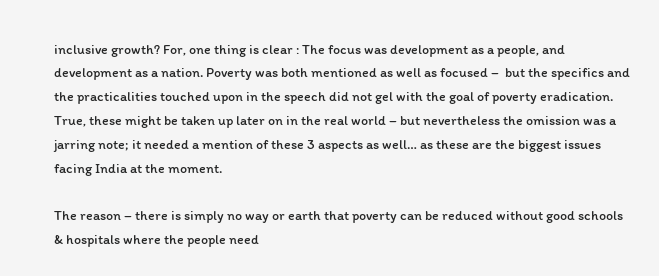inclusive growth? For, one thing is clear : The focus was development as a people, and development as a nation. Poverty was both mentioned as well as focused –  but the specifics and the practicalities touched upon in the speech did not gel with the goal of poverty eradication. True, these might be taken up later on in the real world – but nevertheless the omission was a jarring note; it needed a mention of these 3 aspects as well… as these are the biggest issues facing India at the moment.

The reason – there is simply no way or earth that poverty can be reduced without good schools & hospitals where the people need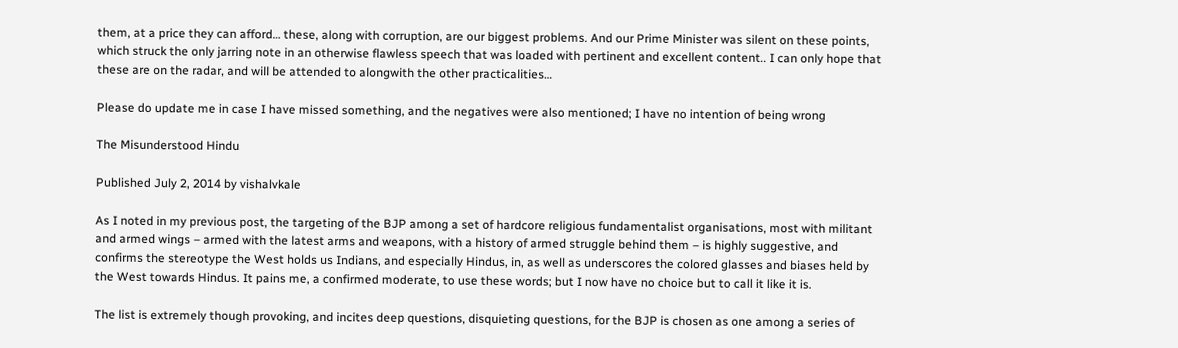them, at a price they can afford… these, along with corruption, are our biggest problems. And our Prime Minister was silent on these points, which struck the only jarring note in an otherwise flawless speech that was loaded with pertinent and excellent content.. I can only hope that these are on the radar, and will be attended to alongwith the other practicalities…

Please do update me in case I have missed something, and the negatives were also mentioned; I have no intention of being wrong

The Misunderstood Hindu

Published July 2, 2014 by vishalvkale

As I noted in my previous post, the targeting of the BJP among a set of hardcore religious fundamentalist organisations, most with militant and armed wings – armed with the latest arms and weapons, with a history of armed struggle behind them – is highly suggestive, and confirms the stereotype the West holds us Indians, and especially Hindus, in, as well as underscores the colored glasses and biases held by the West towards Hindus. It pains me, a confirmed moderate, to use these words; but I now have no choice but to call it like it is.

The list is extremely though provoking, and incites deep questions, disquieting questions, for the BJP is chosen as one among a series of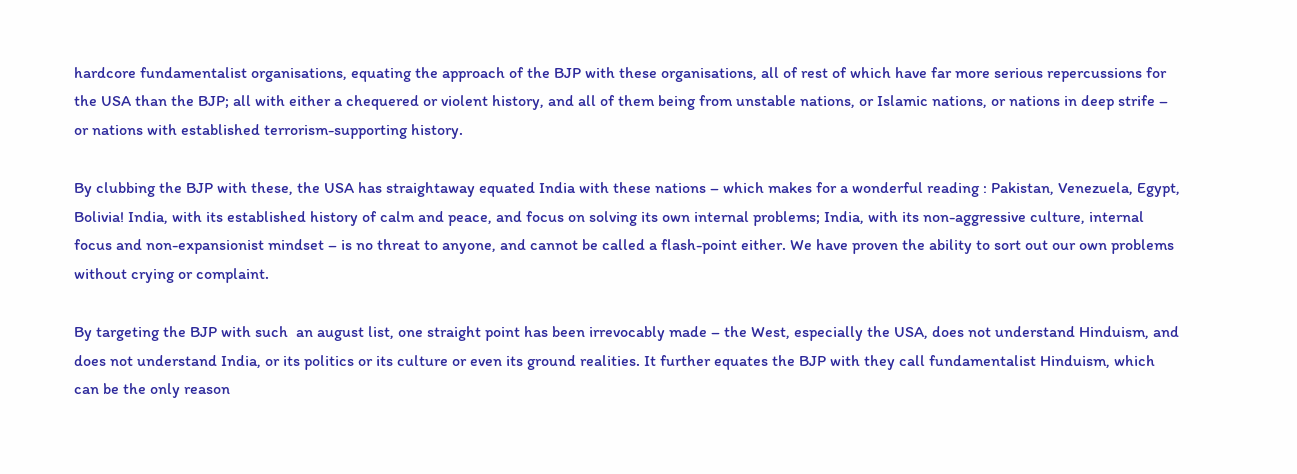hardcore fundamentalist organisations, equating the approach of the BJP with these organisations, all of rest of which have far more serious repercussions for the USA than the BJP; all with either a chequered or violent history, and all of them being from unstable nations, or Islamic nations, or nations in deep strife – or nations with established terrorism-supporting history.

By clubbing the BJP with these, the USA has straightaway equated India with these nations – which makes for a wonderful reading : Pakistan, Venezuela, Egypt, Bolivia! India, with its established history of calm and peace, and focus on solving its own internal problems; India, with its non-aggressive culture, internal focus and non-expansionist mindset – is no threat to anyone, and cannot be called a flash-point either. We have proven the ability to sort out our own problems without crying or complaint.

By targeting the BJP with such  an august list, one straight point has been irrevocably made – the West, especially the USA, does not understand Hinduism, and does not understand India, or its politics or its culture or even its ground realities. It further equates the BJP with they call fundamentalist Hinduism, which can be the only reason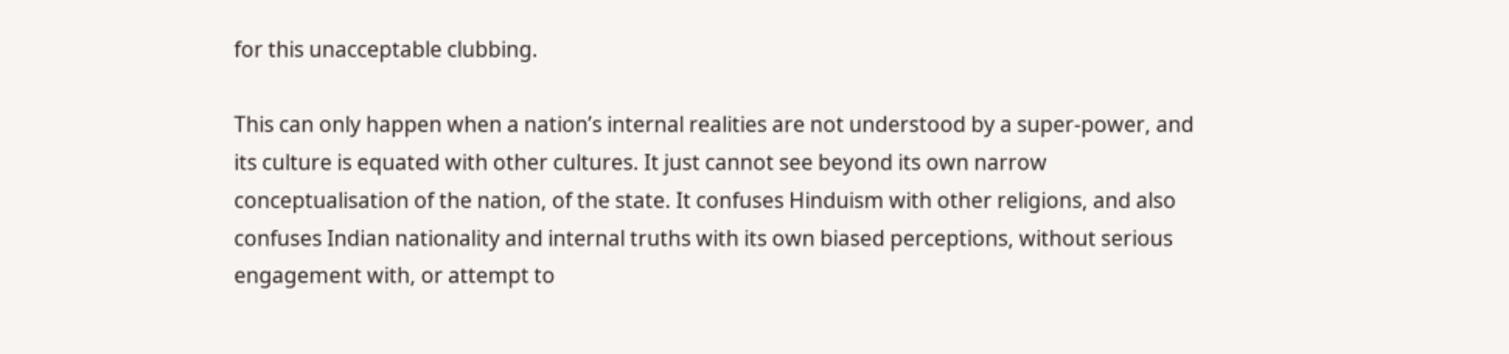for this unacceptable clubbing.

This can only happen when a nation’s internal realities are not understood by a super-power, and its culture is equated with other cultures. It just cannot see beyond its own narrow conceptualisation of the nation, of the state. It confuses Hinduism with other religions, and also confuses Indian nationality and internal truths with its own biased perceptions, without serious engagement with, or attempt to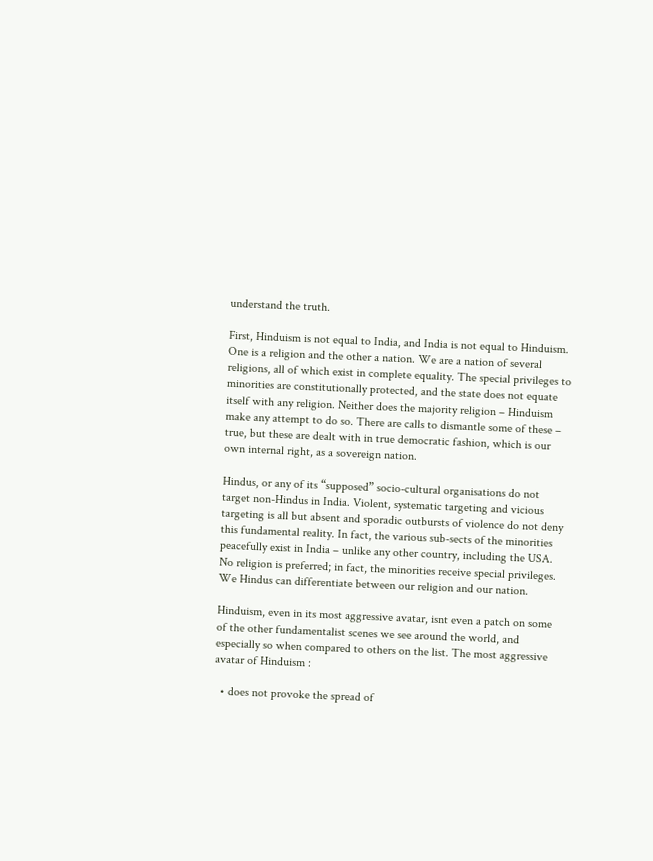understand the truth.

First, Hinduism is not equal to India, and India is not equal to Hinduism. One is a religion and the other a nation. We are a nation of several religions, all of which exist in complete equality. The special privileges to minorities are constitutionally protected, and the state does not equate itself with any religion. Neither does the majority religion – Hinduism make any attempt to do so. There are calls to dismantle some of these – true, but these are dealt with in true democratic fashion, which is our own internal right, as a sovereign nation.

Hindus, or any of its “supposed” socio-cultural organisations do not target non-Hindus in India. Violent, systematic targeting and vicious targeting is all but absent and sporadic outbursts of violence do not deny this fundamental reality. In fact, the various sub-sects of the minorities peacefully exist in India – unlike any other country, including the USA. No religion is preferred; in fact, the minorities receive special privileges.  We Hindus can differentiate between our religion and our nation.

Hinduism, even in its most aggressive avatar, isnt even a patch on some of the other fundamentalist scenes we see around the world, and especially so when compared to others on the list. The most aggressive avatar of Hinduism :

  • does not provoke the spread of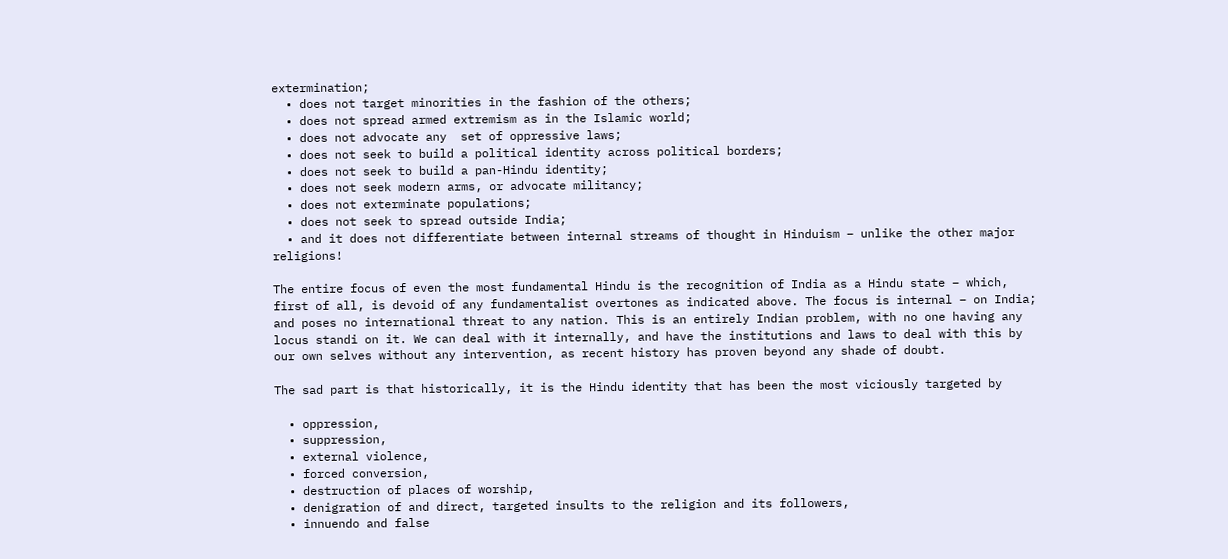extermination;
  • does not target minorities in the fashion of the others;
  • does not spread armed extremism as in the Islamic world;
  • does not advocate any  set of oppressive laws;
  • does not seek to build a political identity across political borders;
  • does not seek to build a pan-Hindu identity;
  • does not seek modern arms, or advocate militancy;
  • does not exterminate populations;
  • does not seek to spread outside India;
  • and it does not differentiate between internal streams of thought in Hinduism – unlike the other major religions!

The entire focus of even the most fundamental Hindu is the recognition of India as a Hindu state – which, first of all, is devoid of any fundamentalist overtones as indicated above. The focus is internal – on India; and poses no international threat to any nation. This is an entirely Indian problem, with no one having any locus standi on it. We can deal with it internally, and have the institutions and laws to deal with this by our own selves without any intervention, as recent history has proven beyond any shade of doubt.

The sad part is that historically, it is the Hindu identity that has been the most viciously targeted by

  • oppression,
  • suppression,
  • external violence,
  • forced conversion,
  • destruction of places of worship,
  • denigration of and direct, targeted insults to the religion and its followers,
  • innuendo and false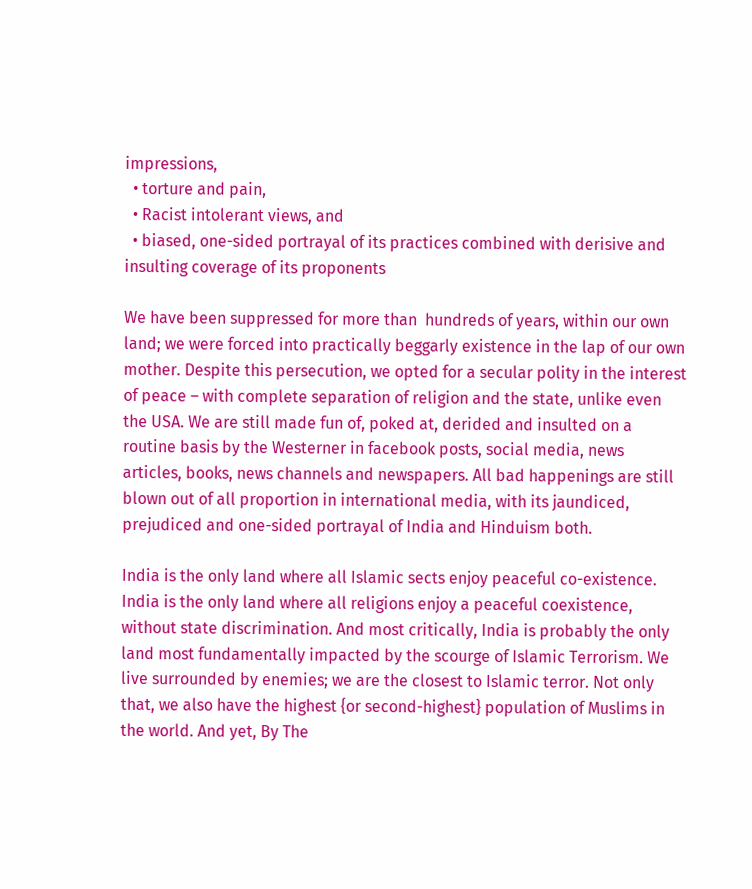impressions,
  • torture and pain,
  • Racist intolerant views, and
  • biased, one-sided portrayal of its practices combined with derisive and insulting coverage of its proponents

We have been suppressed for more than  hundreds of years, within our own land; we were forced into practically beggarly existence in the lap of our own mother. Despite this persecution, we opted for a secular polity in the interest of peace – with complete separation of religion and the state, unlike even the USA. We are still made fun of, poked at, derided and insulted on a routine basis by the Westerner in facebook posts, social media, news articles, books, news channels and newspapers. All bad happenings are still blown out of all proportion in international media, with its jaundiced, prejudiced and one-sided portrayal of India and Hinduism both.

India is the only land where all Islamic sects enjoy peaceful co-existence. India is the only land where all religions enjoy a peaceful coexistence, without state discrimination. And most critically, India is probably the only land most fundamentally impacted by the scourge of Islamic Terrorism. We live surrounded by enemies; we are the closest to Islamic terror. Not only that, we also have the highest {or second-highest} population of Muslims in the world. And yet, By The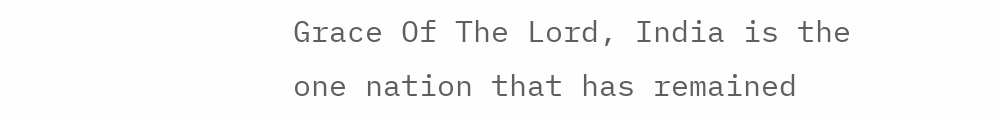Grace Of The Lord, India is the one nation that has remained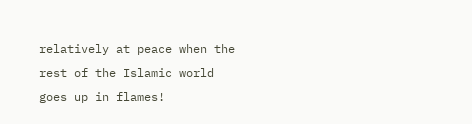relatively at peace when the rest of the Islamic world goes up in flames!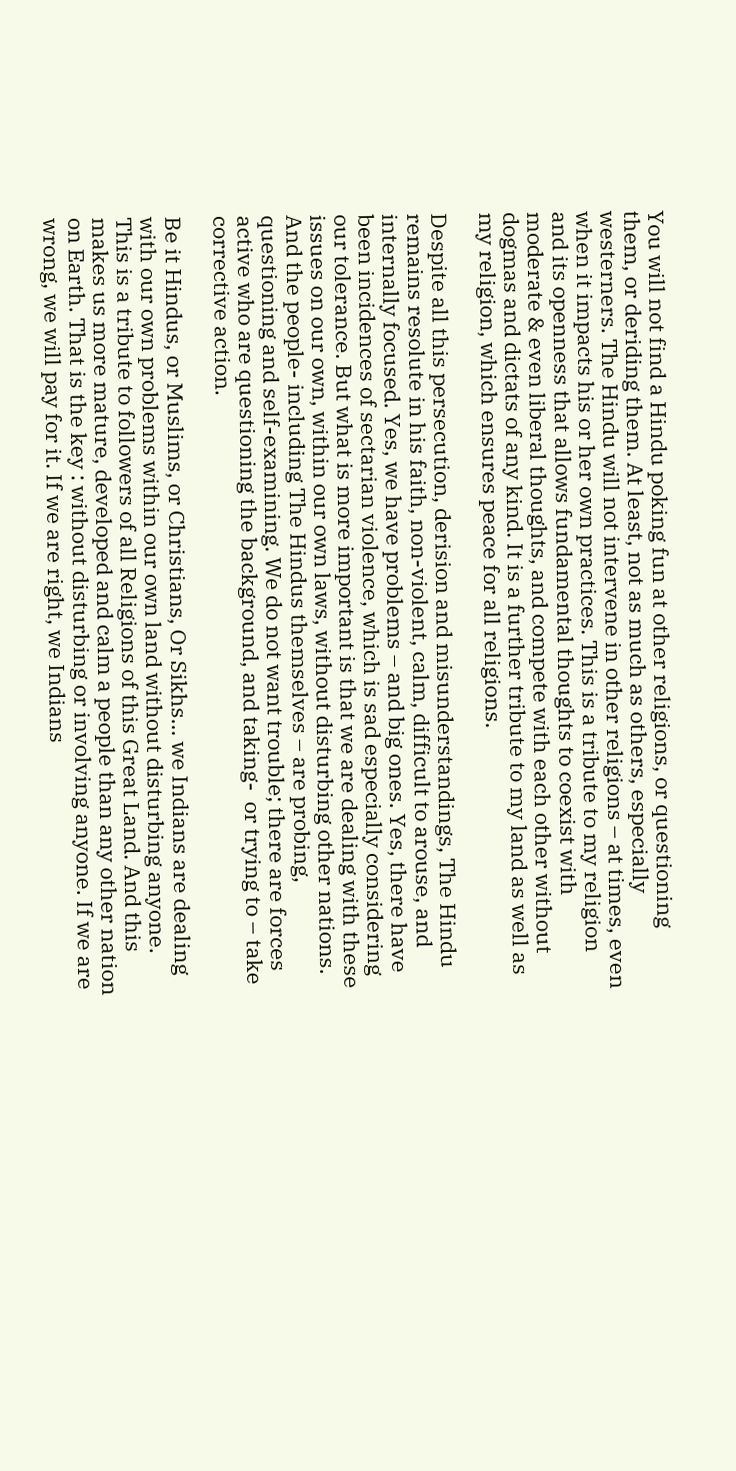You will not find a Hindu poking fun at other religions, or questioning them, or deriding them. At least, not as much as others, especially westerners. The Hindu will not intervene in other religions – at times, even when it impacts his or her own practices. This is a tribute to my religion and its openness that allows fundamental thoughts to coexist with moderate & even liberal thoughts, and compete with each other without dogmas and dictats of any kind. It is a further tribute to my land as well as my religion, which ensures peace for all religions.

Despite all this persecution, derision and misunderstandings, The Hindu remains resolute in his faith, non-violent, calm, difficult to arouse, and internally focused. Yes, we have problems – and big ones. Yes, there have been incidences of sectarian violence, which is sad especially considering our tolerance. But what is more important is that we are dealing with these issues on our own, within our own laws, without disturbing other nations. And the people- including The Hindus themselves – are probing, questioning and self-examining. We do not want trouble; there are forces active who are questioning the background, and taking-  or trying to – take corrective action.

Be it Hindus, or Muslims, or Christians, Or Sikhs… we Indians are dealing with our own problems within our own land without disturbing anyone. This is a tribute to followers of all Religions of this Great Land. And this makes us more mature, developed and calm a people than any other nation on Earth. That is the key : without disturbing or involving anyone. If we are wrong, we will pay for it. If we are right, we Indians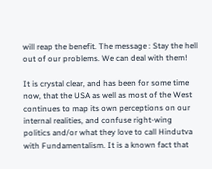will reap the benefit. The message : Stay the hell out of our problems. We can deal with them!

It is crystal clear, and has been for some time now, that the USA as well as most of the West continues to map its own perceptions on our internal realities, and confuse right-wing politics and/or what they love to call Hindutva with Fundamentalism. It is a known fact that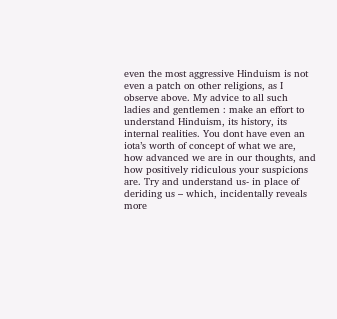even the most aggressive Hinduism is not even a patch on other religions, as I observe above. My advice to all such ladies and gentlemen : make an effort to understand Hinduism, its history, its internal realities. You dont have even an iota’s worth of concept of what we are, how advanced we are in our thoughts, and how positively ridiculous your suspicions are. Try and understand us- in place of deriding us – which, incidentally reveals more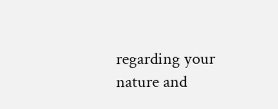regarding your nature and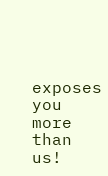exposes you more than us!